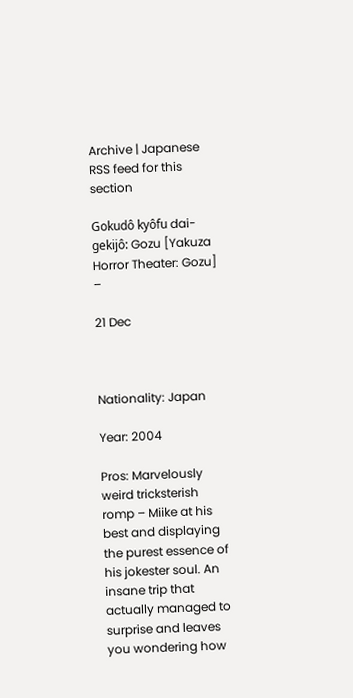Archive | Japanese RSS feed for this section

Gokudô kyôfu dai-gekijô: Gozu [Yakuza Horror Theater: Gozu] –

21 Dec



Nationality: Japan

Year: 2004

Pros: Marvelously weird tricksterish romp – Miike at his best and displaying the purest essence of his jokester soul. An insane trip that actually managed to surprise and leaves you wondering how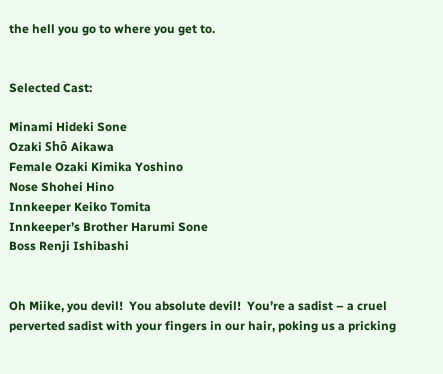the hell you go to where you get to.


Selected Cast:

Minami Hideki Sone
Ozaki Shô Aikawa
Female Ozaki Kimika Yoshino
Nose Shohei Hino
Innkeeper Keiko Tomita
Innkeeper’s Brother Harumi Sone
Boss Renji Ishibashi


Oh Miike, you devil!  You absolute devil!  You’re a sadist – a cruel perverted sadist with your fingers in our hair, poking us a pricking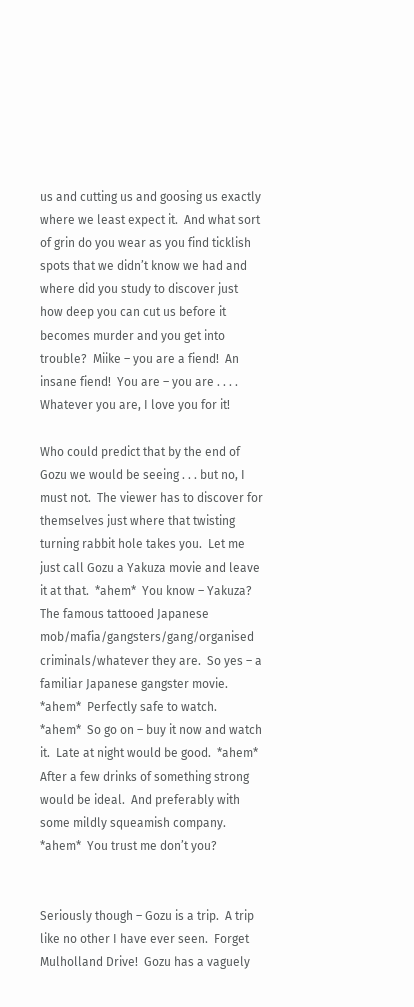us and cutting us and goosing us exactly where we least expect it.  And what sort of grin do you wear as you find ticklish spots that we didn’t know we had and where did you study to discover just how deep you can cut us before it becomes murder and you get into trouble?  Miike – you are a fiend!  An insane fiend!  You are – you are . . . . Whatever you are, I love you for it!

Who could predict that by the end of Gozu we would be seeing . . . but no, I must not.  The viewer has to discover for themselves just where that twisting turning rabbit hole takes you.  Let me just call Gozu a Yakuza movie and leave it at that.  *ahem*  You know – Yakuza?  The famous tattooed Japanese mob/mafia/gangsters/gang/organised criminals/whatever they are.  So yes – a familiar Japanese gangster movie.  *ahem*  Perfectly safe to watch.  *ahem*  So go on – buy it now and watch it.  Late at night would be good.  *ahem*  After a few drinks of something strong would be ideal.  And preferably with some mildly squeamish company.  *ahem*  You trust me don’t you?


Seriously though – Gozu is a trip.  A trip like no other I have ever seen.  Forget Mulholland Drive!  Gozu has a vaguely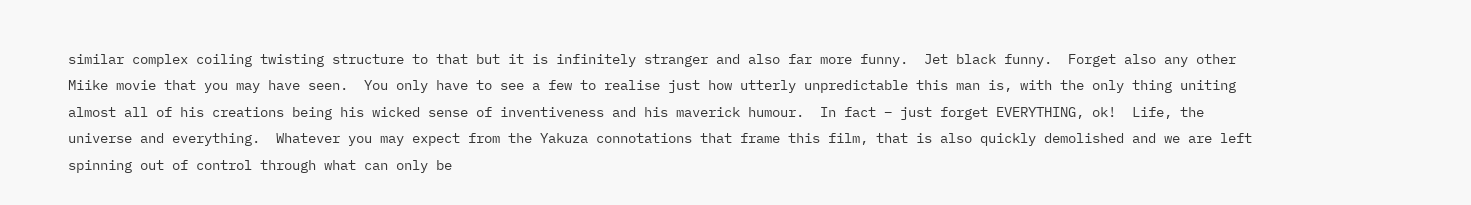similar complex coiling twisting structure to that but it is infinitely stranger and also far more funny.  Jet black funny.  Forget also any other Miike movie that you may have seen.  You only have to see a few to realise just how utterly unpredictable this man is, with the only thing uniting almost all of his creations being his wicked sense of inventiveness and his maverick humour.  In fact – just forget EVERYTHING, ok!  Life, the universe and everything.  Whatever you may expect from the Yakuza connotations that frame this film, that is also quickly demolished and we are left spinning out of control through what can only be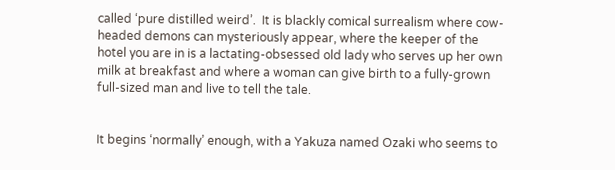called ‘pure distilled weird’.  It is blackly comical surrealism where cow-headed demons can mysteriously appear, where the keeper of the hotel you are in is a lactating-obsessed old lady who serves up her own milk at breakfast and where a woman can give birth to a fully-grown full-sized man and live to tell the tale.


It begins ‘normally’ enough, with a Yakuza named Ozaki who seems to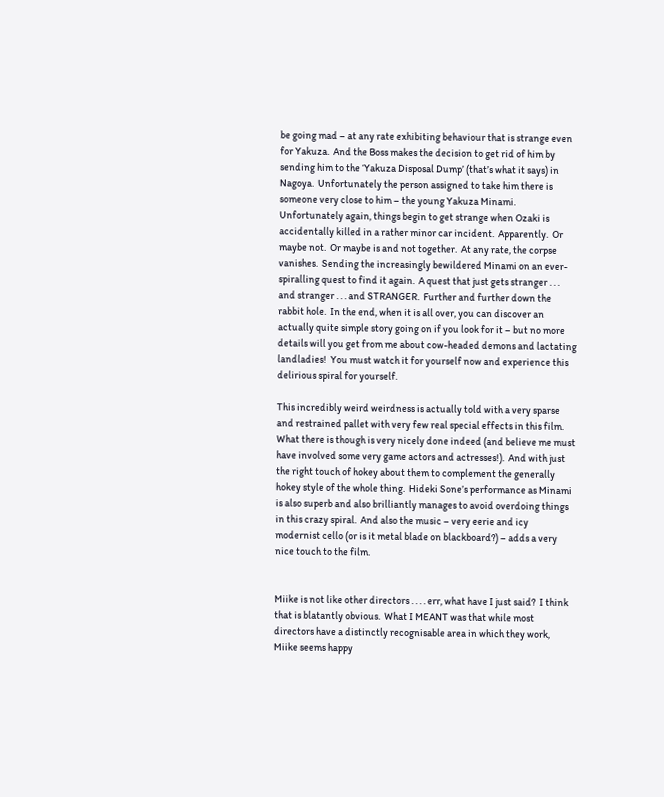be going mad – at any rate exhibiting behaviour that is strange even for Yakuza.  And the Boss makes the decision to get rid of him by sending him to the ‘Yakuza Disposal Dump’ (that’s what it says) in Nagoya.  Unfortunately the person assigned to take him there is someone very close to him – the young Yakuza Minami.  Unfortunately again, things begin to get strange when Ozaki is accidentally killed in a rather minor car incident.  Apparently.  Or maybe not.  Or maybe is and not together.  At any rate, the corpse vanishes.  Sending the increasingly bewildered Minami on an ever-spiralling quest to find it again.  A quest that just gets stranger . . . and stranger . . . and STRANGER.  Further and further down the rabbit hole.  In the end, when it is all over, you can discover an actually quite simple story going on if you look for it – but no more details will you get from me about cow-headed demons and lactating landladies!  You must watch it for yourself now and experience this delirious spiral for yourself.

This incredibly weird weirdness is actually told with a very sparse and restrained pallet with very few real special effects in this film. What there is though is very nicely done indeed (and believe me must have involved some very game actors and actresses!).  And with just the right touch of hokey about them to complement the generally hokey style of the whole thing.  Hideki Sone’s performance as Minami is also superb and also brilliantly manages to avoid overdoing things in this crazy spiral.  And also the music – very eerie and icy modernist cello (or is it metal blade on blackboard?) – adds a very nice touch to the film.


Miike is not like other directors . . . . err, what have I just said?  I think that is blatantly obvious.  What I MEANT was that while most directors have a distinctly recognisable area in which they work, Miike seems happy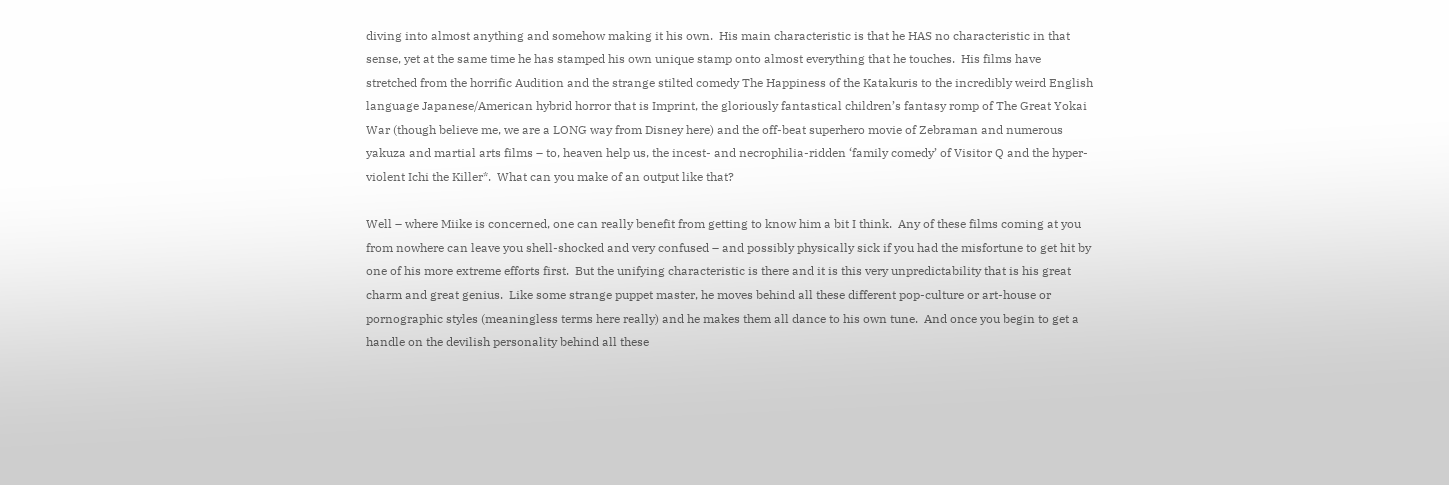diving into almost anything and somehow making it his own.  His main characteristic is that he HAS no characteristic in that sense, yet at the same time he has stamped his own unique stamp onto almost everything that he touches.  His films have stretched from the horrific Audition and the strange stilted comedy The Happiness of the Katakuris to the incredibly weird English language Japanese/American hybrid horror that is Imprint, the gloriously fantastical children’s fantasy romp of The Great Yokai War (though believe me, we are a LONG way from Disney here) and the off-beat superhero movie of Zebraman and numerous yakuza and martial arts films – to, heaven help us, the incest- and necrophilia-ridden ‘family comedy’ of Visitor Q and the hyper-violent Ichi the Killer*.  What can you make of an output like that?

Well – where Miike is concerned, one can really benefit from getting to know him a bit I think.  Any of these films coming at you from nowhere can leave you shell-shocked and very confused – and possibly physically sick if you had the misfortune to get hit by one of his more extreme efforts first.  But the unifying characteristic is there and it is this very unpredictability that is his great charm and great genius.  Like some strange puppet master, he moves behind all these different pop-culture or art-house or pornographic styles (meaningless terms here really) and he makes them all dance to his own tune.  And once you begin to get a handle on the devilish personality behind all these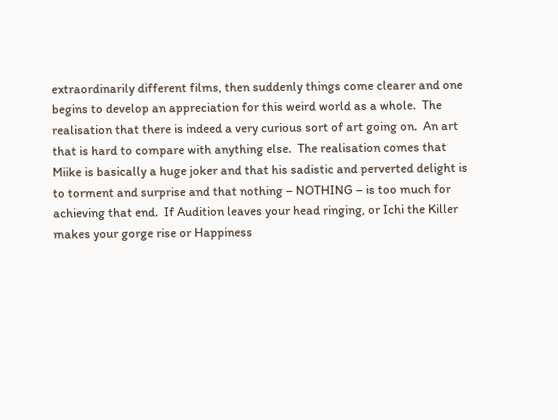extraordinarily different films, then suddenly things come clearer and one begins to develop an appreciation for this weird world as a whole.  The realisation that there is indeed a very curious sort of art going on.  An art that is hard to compare with anything else.  The realisation comes that Miike is basically a huge joker and that his sadistic and perverted delight is to torment and surprise and that nothing – NOTHING – is too much for achieving that end.  If Audition leaves your head ringing, or Ichi the Killer makes your gorge rise or Happiness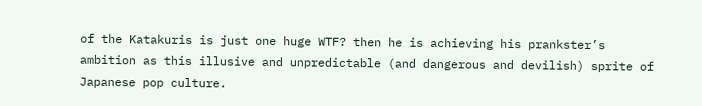of the Katakuris is just one huge WTF? then he is achieving his prankster’s ambition as this illusive and unpredictable (and dangerous and devilish) sprite of Japanese pop culture.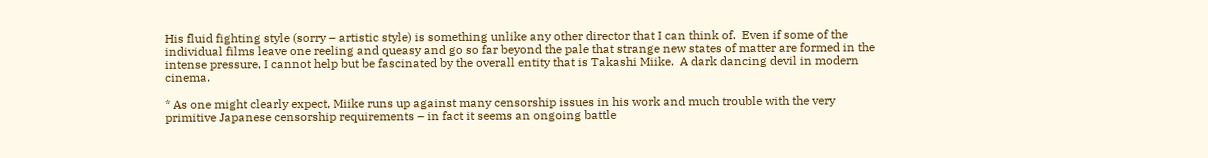His fluid fighting style (sorry – artistic style) is something unlike any other director that I can think of.  Even if some of the individual films leave one reeling and queasy and go so far beyond the pale that strange new states of matter are formed in the intense pressure, I cannot help but be fascinated by the overall entity that is Takashi Miike.  A dark dancing devil in modern cinema.

* As one might clearly expect, Miike runs up against many censorship issues in his work and much trouble with the very primitive Japanese censorship requirements – in fact it seems an ongoing battle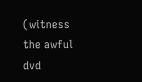(witness the awful dvd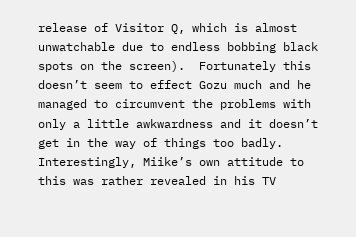release of Visitor Q, which is almost unwatchable due to endless bobbing black spots on the screen).  Fortunately this doesn’t seem to effect Gozu much and he managed to circumvent the problems with only a little awkwardness and it doesn’t get in the way of things too badly.  Interestingly, Miike’s own attitude to this was rather revealed in his TV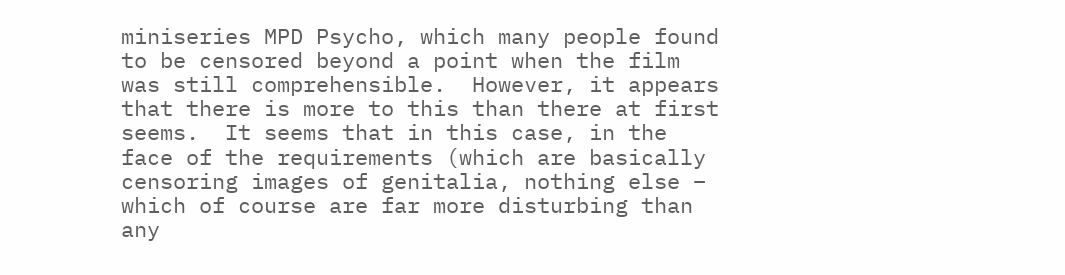miniseries MPD Psycho, which many people found to be censored beyond a point when the film was still comprehensible.  However, it appears that there is more to this than there at first seems.  It seems that in this case, in the face of the requirements (which are basically censoring images of genitalia, nothing else – which of course are far more disturbing than any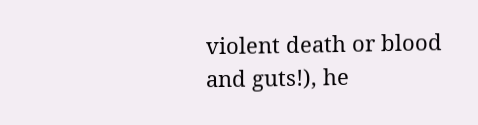violent death or blood and guts!), he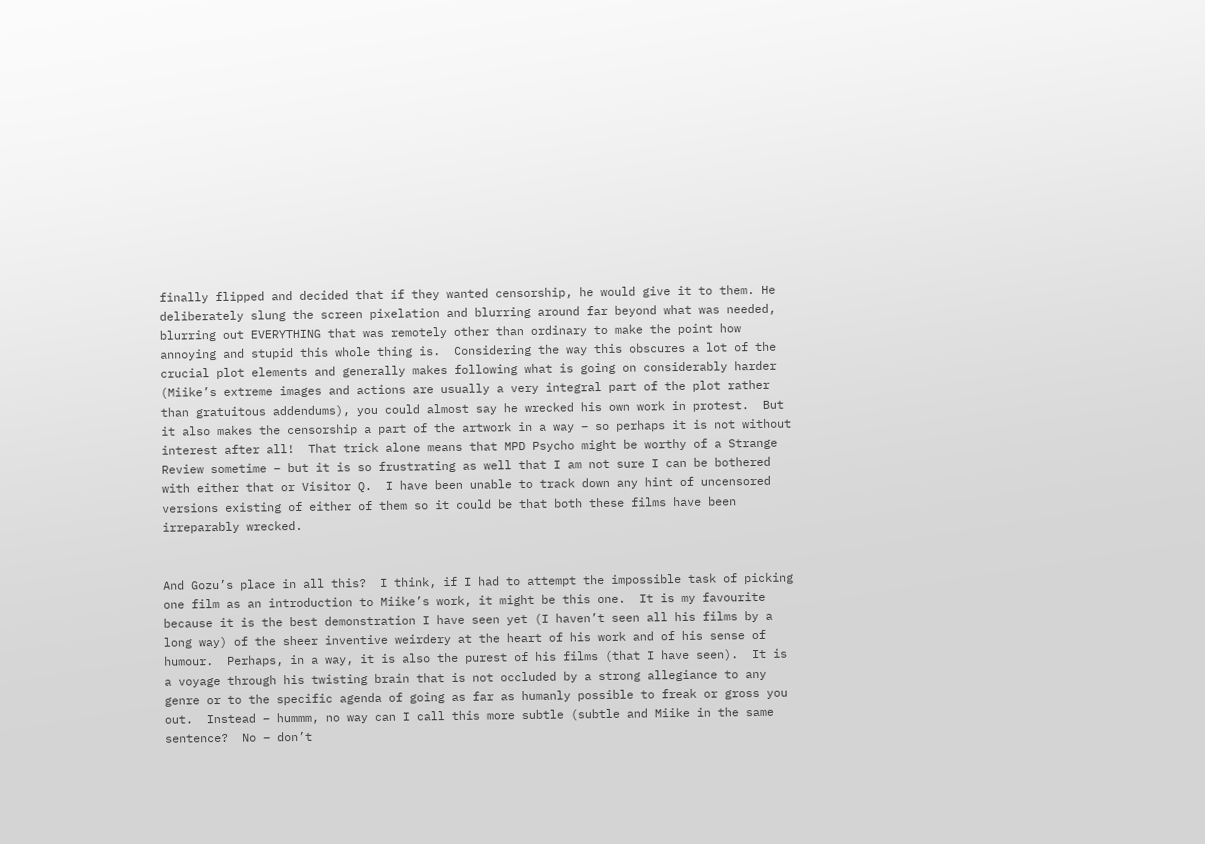finally flipped and decided that if they wanted censorship, he would give it to them. He deliberately slung the screen pixelation and blurring around far beyond what was needed, blurring out EVERYTHING that was remotely other than ordinary to make the point how annoying and stupid this whole thing is.  Considering the way this obscures a lot of the crucial plot elements and generally makes following what is going on considerably harder (Miike’s extreme images and actions are usually a very integral part of the plot rather than gratuitous addendums), you could almost say he wrecked his own work in protest.  But it also makes the censorship a part of the artwork in a way – so perhaps it is not without interest after all!  That trick alone means that MPD Psycho might be worthy of a Strange Review sometime – but it is so frustrating as well that I am not sure I can be bothered with either that or Visitor Q.  I have been unable to track down any hint of uncensored versions existing of either of them so it could be that both these films have been irreparably wrecked.


And Gozu’s place in all this?  I think, if I had to attempt the impossible task of picking one film as an introduction to Miike’s work, it might be this one.  It is my favourite because it is the best demonstration I have seen yet (I haven’t seen all his films by a long way) of the sheer inventive weirdery at the heart of his work and of his sense of humour.  Perhaps, in a way, it is also the purest of his films (that I have seen).  It is a voyage through his twisting brain that is not occluded by a strong allegiance to any genre or to the specific agenda of going as far as humanly possible to freak or gross you out.  Instead – hummm, no way can I call this more subtle (subtle and Miike in the same sentence?  No – don’t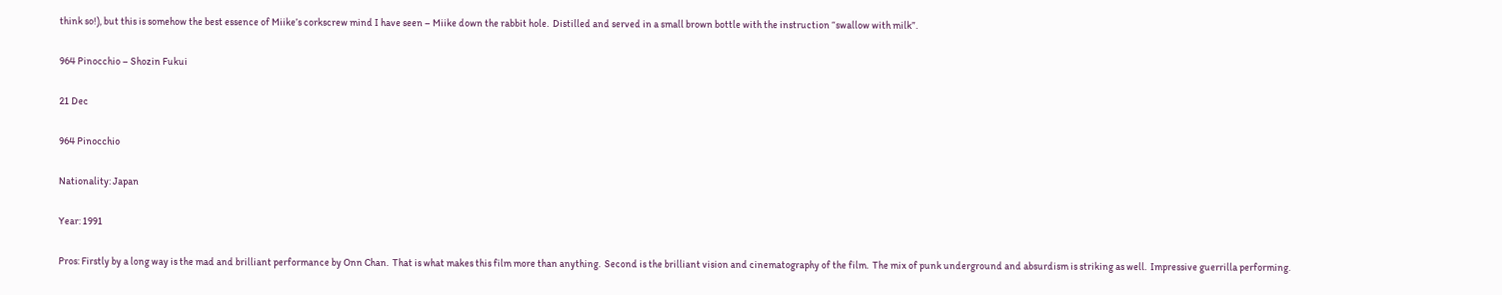think so!), but this is somehow the best essence of Miike’s corkscrew mind I have seen – Miike down the rabbit hole.  Distilled and served in a small brown bottle with the instruction “swallow with milk”.

964 Pinocchio – Shozin Fukui

21 Dec

964 Pinocchio

Nationality: Japan

Year: 1991

Pros: Firstly by a long way is the mad and brilliant performance by Onn Chan.  That is what makes this film more than anything.  Second is the brilliant vision and cinematography of the film.  The mix of punk underground and absurdism is striking as well.  Impressive guerrilla performing.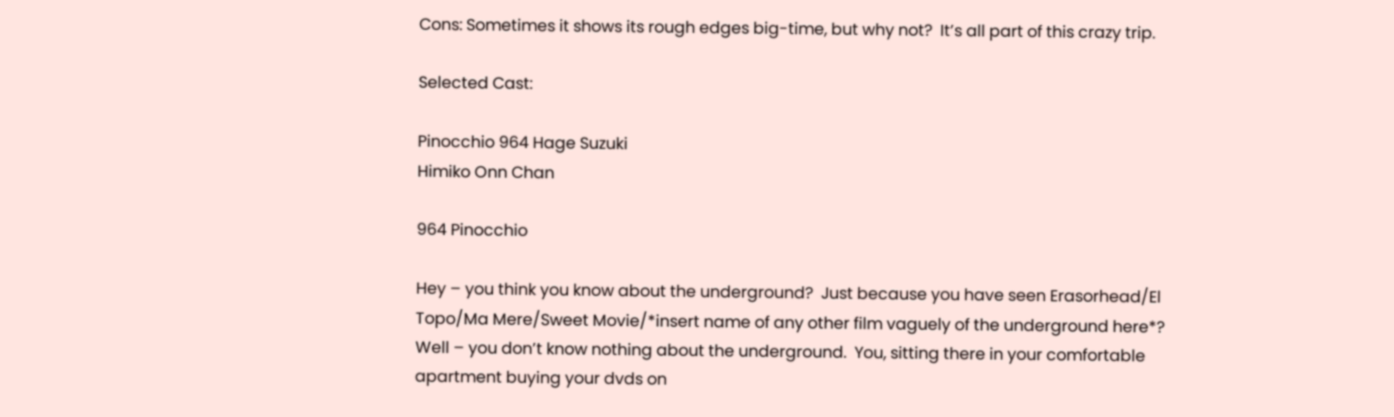Cons: Sometimes it shows its rough edges big-time, but why not?  It’s all part of this crazy trip.

Selected Cast:

Pinocchio 964 Hage Suzuki
Himiko Onn Chan

964 Pinocchio

Hey – you think you know about the underground?  Just because you have seen Erasorhead/El Topo/Ma Mere/Sweet Movie/*insert name of any other film vaguely of the underground here*?  Well – you don’t know nothing about the underground.  You, sitting there in your comfortable apartment buying your dvds on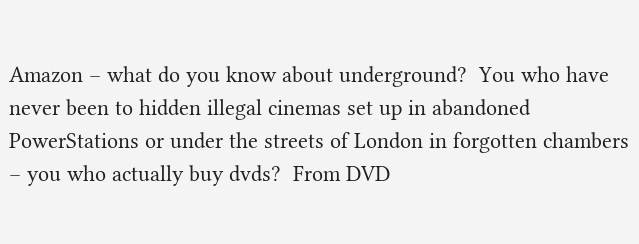Amazon – what do you know about underground?  You who have never been to hidden illegal cinemas set up in abandoned PowerStations or under the streets of London in forgotten chambers – you who actually buy dvds?  From DVD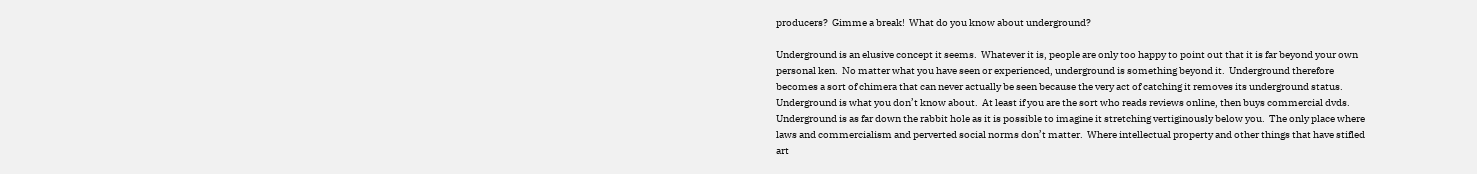producers?  Gimme a break!  What do you know about underground?

Underground is an elusive concept it seems.  Whatever it is, people are only too happy to point out that it is far beyond your own personal ken.  No matter what you have seen or experienced, underground is something beyond it.  Underground therefore becomes a sort of chimera that can never actually be seen because the very act of catching it removes its underground status.  Underground is what you don’t know about.  At least if you are the sort who reads reviews online, then buys commercial dvds.  Underground is as far down the rabbit hole as it is possible to imagine it stretching vertiginously below you.  The only place where laws and commercialism and perverted social norms don’t matter.  Where intellectual property and other things that have stifled art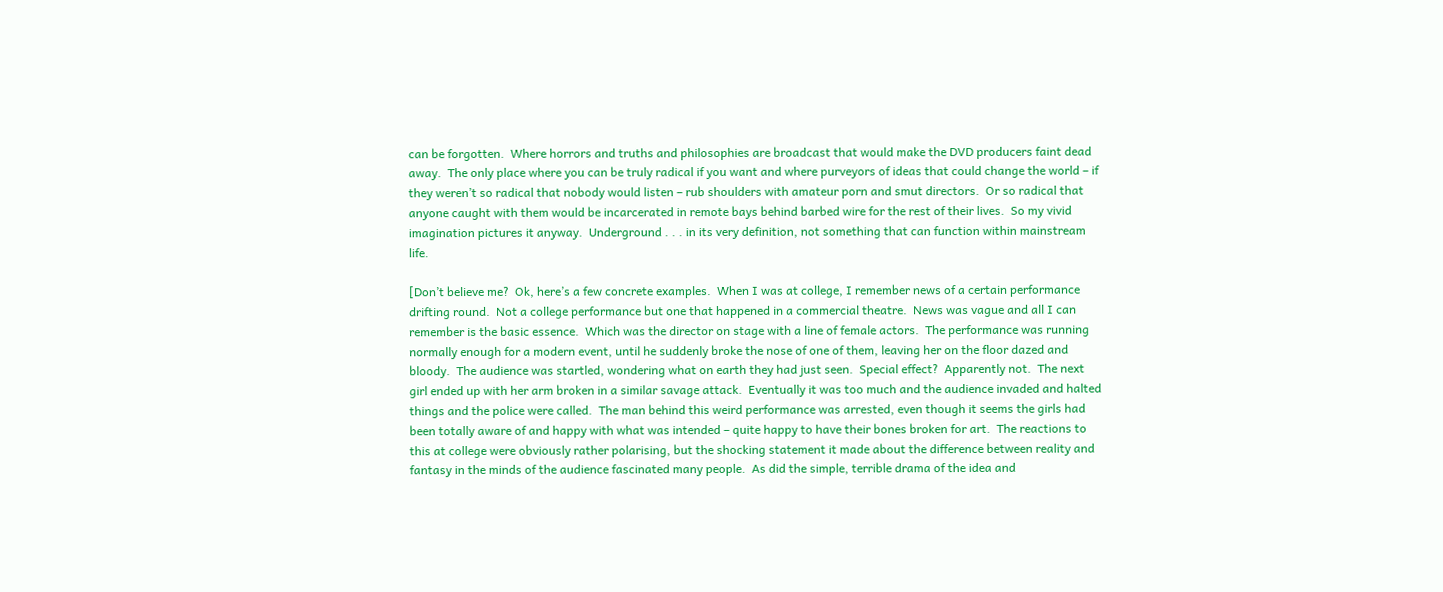can be forgotten.  Where horrors and truths and philosophies are broadcast that would make the DVD producers faint dead away.  The only place where you can be truly radical if you want and where purveyors of ideas that could change the world – if they weren’t so radical that nobody would listen – rub shoulders with amateur porn and smut directors.  Or so radical that anyone caught with them would be incarcerated in remote bays behind barbed wire for the rest of their lives.  So my vivid imagination pictures it anyway.  Underground . . . in its very definition, not something that can function within mainstream life.

[Don’t believe me?  Ok, here’s a few concrete examples.  When I was at college, I remember news of a certain performance drifting round.  Not a college performance but one that happened in a commercial theatre.  News was vague and all I can remember is the basic essence.  Which was the director on stage with a line of female actors.  The performance was running normally enough for a modern event, until he suddenly broke the nose of one of them, leaving her on the floor dazed and bloody.  The audience was startled, wondering what on earth they had just seen.  Special effect?  Apparently not.  The next girl ended up with her arm broken in a similar savage attack.  Eventually it was too much and the audience invaded and halted things and the police were called.  The man behind this weird performance was arrested, even though it seems the girls had been totally aware of and happy with what was intended – quite happy to have their bones broken for art.  The reactions to this at college were obviously rather polarising, but the shocking statement it made about the difference between reality and fantasy in the minds of the audience fascinated many people.  As did the simple, terrible drama of the idea and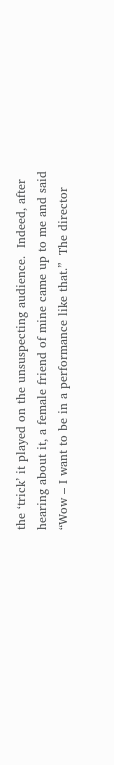the ‘trick’ it played on the unsuspecting audience.  Indeed, after hearing about it, a female friend of mine came up to me and said “Wow – I want to be in a performance like that.”  The director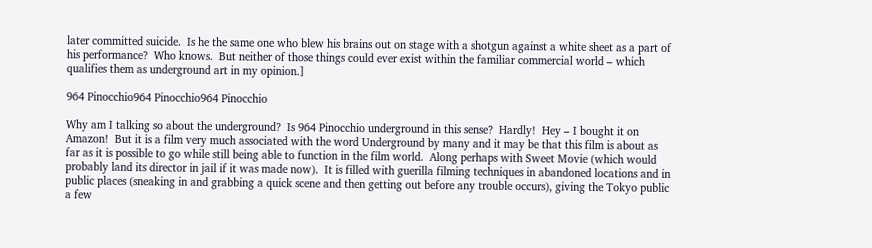later committed suicide.  Is he the same one who blew his brains out on stage with a shotgun against a white sheet as a part of his performance?  Who knows.  But neither of those things could ever exist within the familiar commercial world – which qualifies them as underground art in my opinion.]

964 Pinocchio964 Pinocchio964 Pinocchio

Why am I talking so about the underground?  Is 964 Pinocchio underground in this sense?  Hardly!  Hey – I bought it on Amazon!  But it is a film very much associated with the word Underground by many and it may be that this film is about as far as it is possible to go while still being able to function in the film world.  Along perhaps with Sweet Movie (which would probably land its director in jail if it was made now).  It is filled with guerilla filming techniques in abandoned locations and in public places (sneaking in and grabbing a quick scene and then getting out before any trouble occurs), giving the Tokyo public a few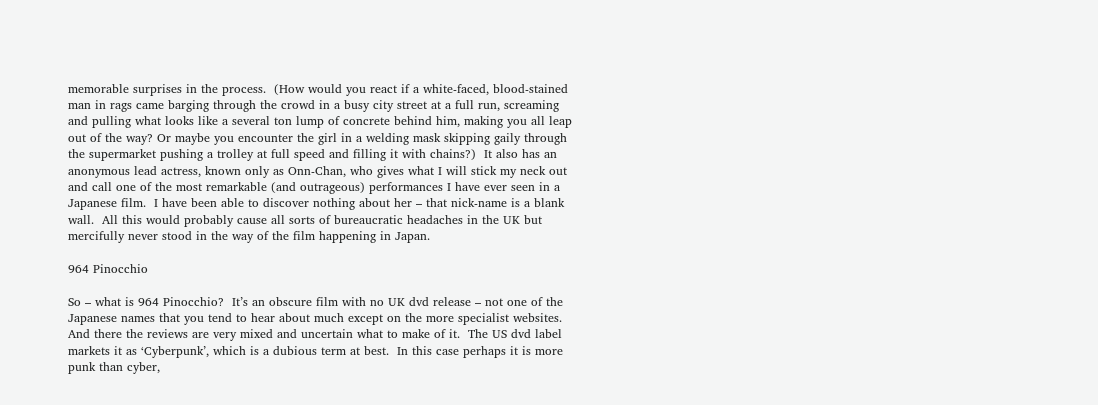memorable surprises in the process.  (How would you react if a white-faced, blood-stained man in rags came barging through the crowd in a busy city street at a full run, screaming and pulling what looks like a several ton lump of concrete behind him, making you all leap out of the way? Or maybe you encounter the girl in a welding mask skipping gaily through the supermarket pushing a trolley at full speed and filling it with chains?)  It also has an anonymous lead actress, known only as Onn-Chan, who gives what I will stick my neck out and call one of the most remarkable (and outrageous) performances I have ever seen in a Japanese film.  I have been able to discover nothing about her – that nick-name is a blank wall.  All this would probably cause all sorts of bureaucratic headaches in the UK but mercifully never stood in the way of the film happening in Japan.

964 Pinocchio

So – what is 964 Pinocchio?  It’s an obscure film with no UK dvd release – not one of the Japanese names that you tend to hear about much except on the more specialist websites.  And there the reviews are very mixed and uncertain what to make of it.  The US dvd label markets it as ‘Cyberpunk’, which is a dubious term at best.  In this case perhaps it is more punk than cyber,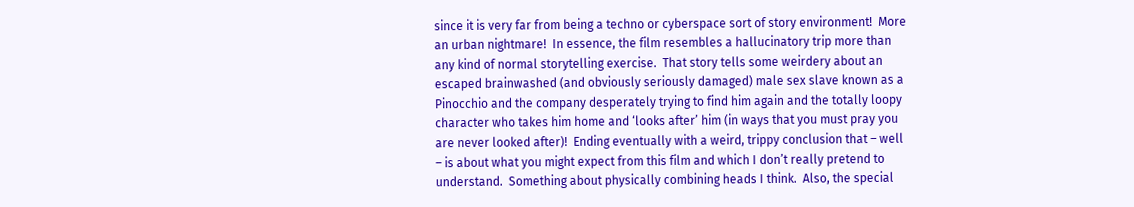since it is very far from being a techno or cyberspace sort of story environment!  More an urban nightmare!  In essence, the film resembles a hallucinatory trip more than any kind of normal storytelling exercise.  That story tells some weirdery about an escaped brainwashed (and obviously seriously damaged) male sex slave known as a Pinocchio and the company desperately trying to find him again and the totally loopy character who takes him home and ‘looks after’ him (in ways that you must pray you are never looked after)!  Ending eventually with a weird, trippy conclusion that – well – is about what you might expect from this film and which I don’t really pretend to understand.  Something about physically combining heads I think.  Also, the special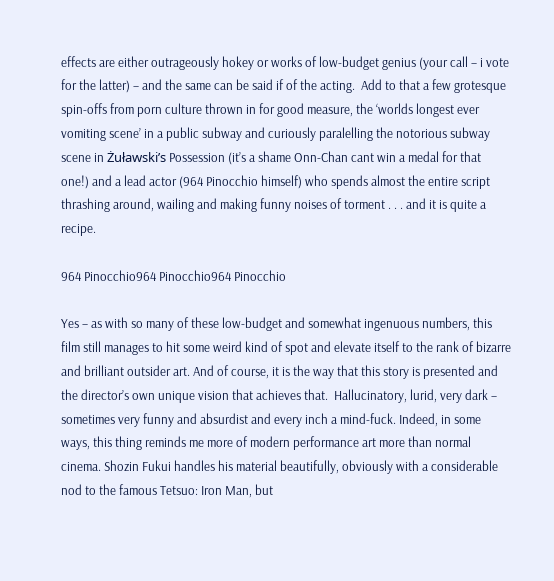effects are either outrageously hokey or works of low-budget genius (your call – i vote for the latter) – and the same can be said if of the acting.  Add to that a few grotesque spin-offs from porn culture thrown in for good measure, the ‘worlds longest ever vomiting scene’ in a public subway and curiously paralelling the notorious subway scene in Żuławski’s Possession (it’s a shame Onn-Chan cant win a medal for that one!) and a lead actor (964 Pinocchio himself) who spends almost the entire script thrashing around, wailing and making funny noises of torment . . . and it is quite a recipe.

964 Pinocchio964 Pinocchio964 Pinocchio

Yes – as with so many of these low-budget and somewhat ingenuous numbers, this film still manages to hit some weird kind of spot and elevate itself to the rank of bizarre and brilliant outsider art. And of course, it is the way that this story is presented and the director’s own unique vision that achieves that.  Hallucinatory, lurid, very dark – sometimes very funny and absurdist and every inch a mind-fuck. Indeed, in some ways, this thing reminds me more of modern performance art more than normal cinema. Shozin Fukui handles his material beautifully, obviously with a considerable nod to the famous Tetsuo: Iron Man, but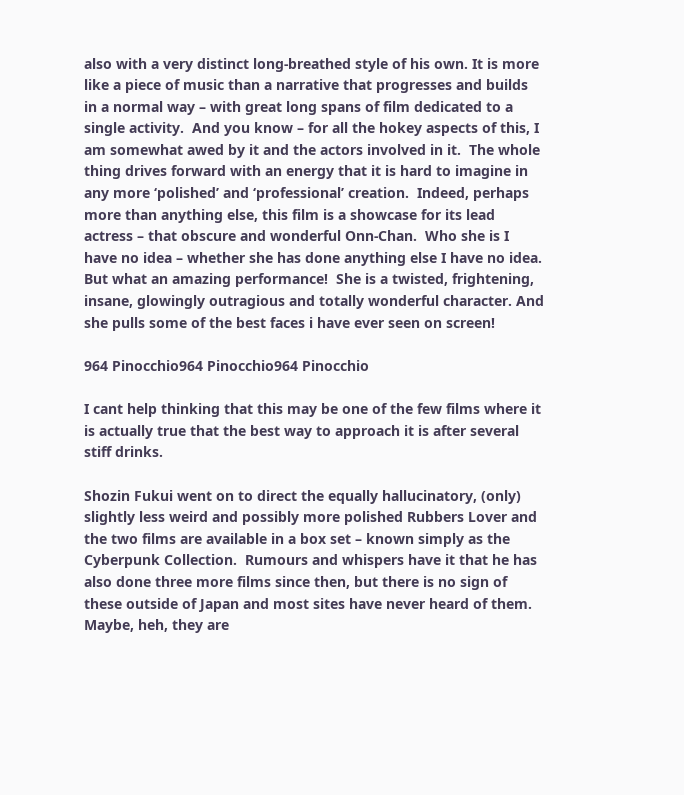also with a very distinct long-breathed style of his own. It is more like a piece of music than a narrative that progresses and builds in a normal way – with great long spans of film dedicated to a single activity.  And you know – for all the hokey aspects of this, I am somewhat awed by it and the actors involved in it.  The whole thing drives forward with an energy that it is hard to imagine in any more ‘polished’ and ‘professional’ creation.  Indeed, perhaps more than anything else, this film is a showcase for its lead actress – that obscure and wonderful Onn-Chan.  Who she is I have no idea – whether she has done anything else I have no idea.  But what an amazing performance!  She is a twisted, frightening, insane, glowingly outragious and totally wonderful character. And she pulls some of the best faces i have ever seen on screen!

964 Pinocchio964 Pinocchio964 Pinocchio

I cant help thinking that this may be one of the few films where it is actually true that the best way to approach it is after several stiff drinks.

Shozin Fukui went on to direct the equally hallucinatory, (only) slightly less weird and possibly more polished Rubbers Lover and the two films are available in a box set – known simply as the Cyberpunk Collection.  Rumours and whispers have it that he has also done three more films since then, but there is no sign of these outside of Japan and most sites have never heard of them.  Maybe, heh, they are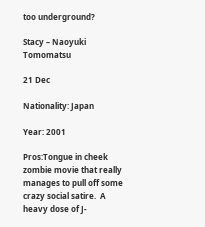too underground?

Stacy – Naoyuki Tomomatsu

21 Dec

Nationality: Japan

Year: 2001

Pros:Tongue in cheek zombie movie that really manages to pull off some crazy social satire.  A heavy dose of J-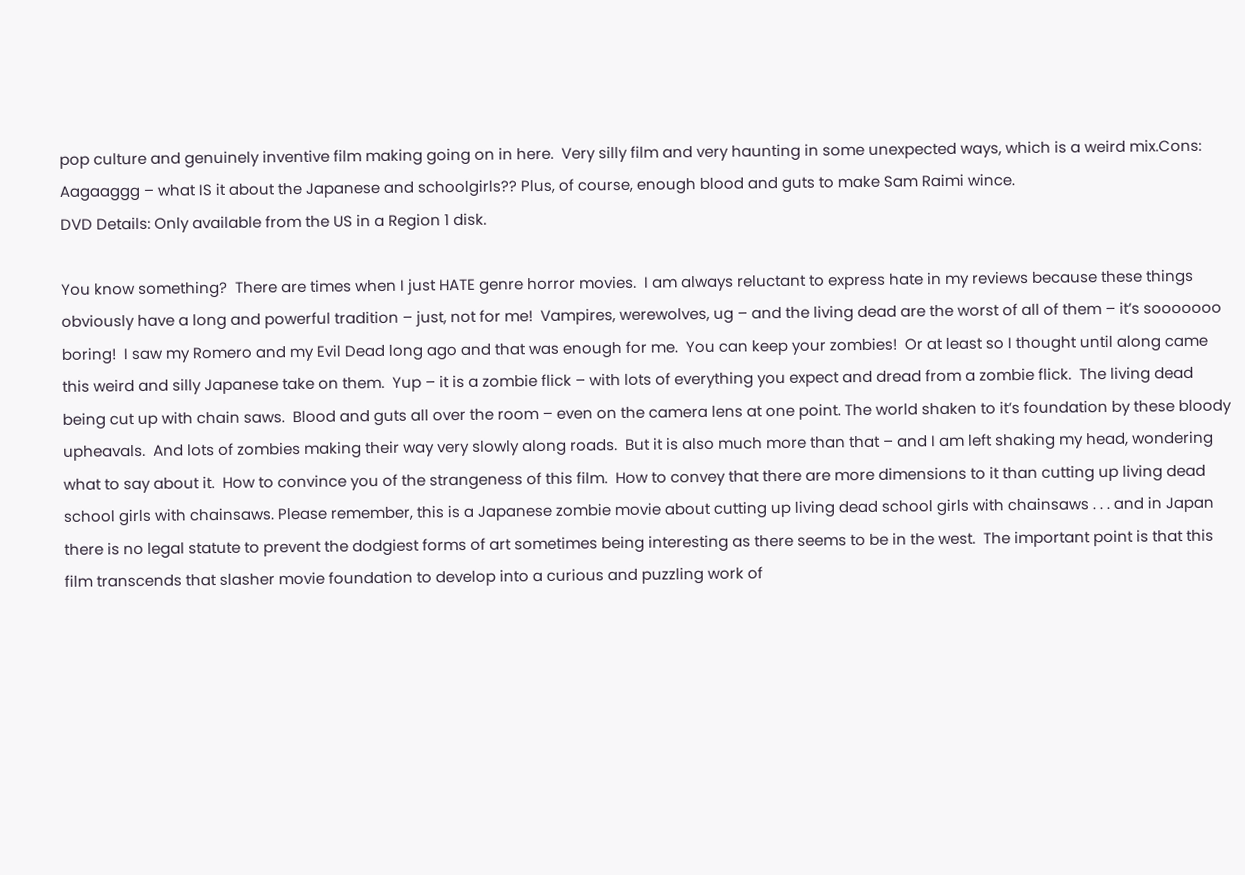pop culture and genuinely inventive film making going on in here.  Very silly film and very haunting in some unexpected ways, which is a weird mix.Cons: Aagaaggg – what IS it about the Japanese and schoolgirls?? Plus, of course, enough blood and guts to make Sam Raimi wince.
DVD Details: Only available from the US in a Region 1 disk.

You know something?  There are times when I just HATE genre horror movies.  I am always reluctant to express hate in my reviews because these things obviously have a long and powerful tradition – just, not for me!  Vampires, werewolves, ug – and the living dead are the worst of all of them – it’s sooooooo boring!  I saw my Romero and my Evil Dead long ago and that was enough for me.  You can keep your zombies!  Or at least so I thought until along came this weird and silly Japanese take on them.  Yup – it is a zombie flick – with lots of everything you expect and dread from a zombie flick.  The living dead being cut up with chain saws.  Blood and guts all over the room – even on the camera lens at one point. The world shaken to it’s foundation by these bloody upheavals.  And lots of zombies making their way very slowly along roads.  But it is also much more than that – and I am left shaking my head, wondering what to say about it.  How to convince you of the strangeness of this film.  How to convey that there are more dimensions to it than cutting up living dead school girls with chainsaws. Please remember, this is a Japanese zombie movie about cutting up living dead school girls with chainsaws . . . and in Japan there is no legal statute to prevent the dodgiest forms of art sometimes being interesting as there seems to be in the west.  The important point is that this film transcends that slasher movie foundation to develop into a curious and puzzling work of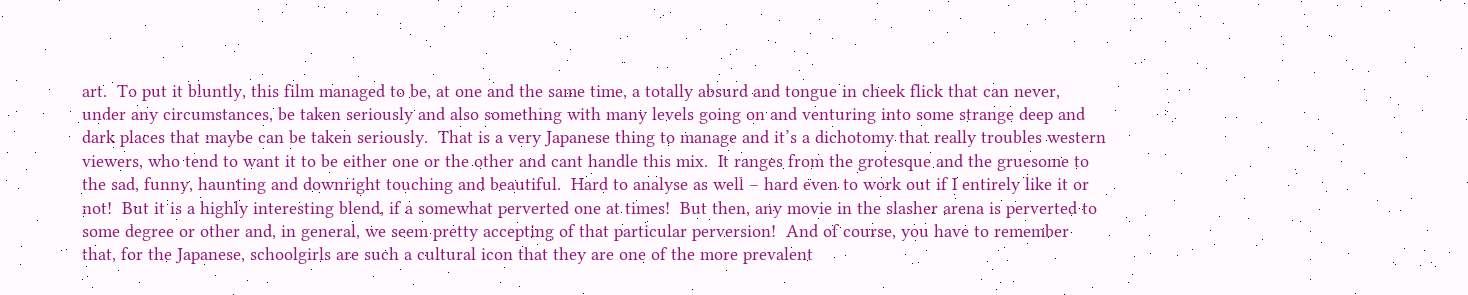art.  To put it bluntly, this film managed to be, at one and the same time, a totally absurd and tongue in cheek flick that can never, under any circumstances, be taken seriously and also something with many levels going on and venturing into some strange deep and dark places that maybe can be taken seriously.  That is a very Japanese thing to manage and it’s a dichotomy that really troubles western viewers, who tend to want it to be either one or the other and cant handle this mix.  It ranges from the grotesque and the gruesome to the sad, funny, haunting and downright touching and beautiful.  Hard to analyse as well – hard even to work out if I entirely like it or not!  But it is a highly interesting blend, if a somewhat perverted one at times!  But then, any movie in the slasher arena is perverted to some degree or other and, in general, we seem pretty accepting of that particular perversion!  And of course, you have to remember that, for the Japanese, schoolgirls are such a cultural icon that they are one of the more prevalent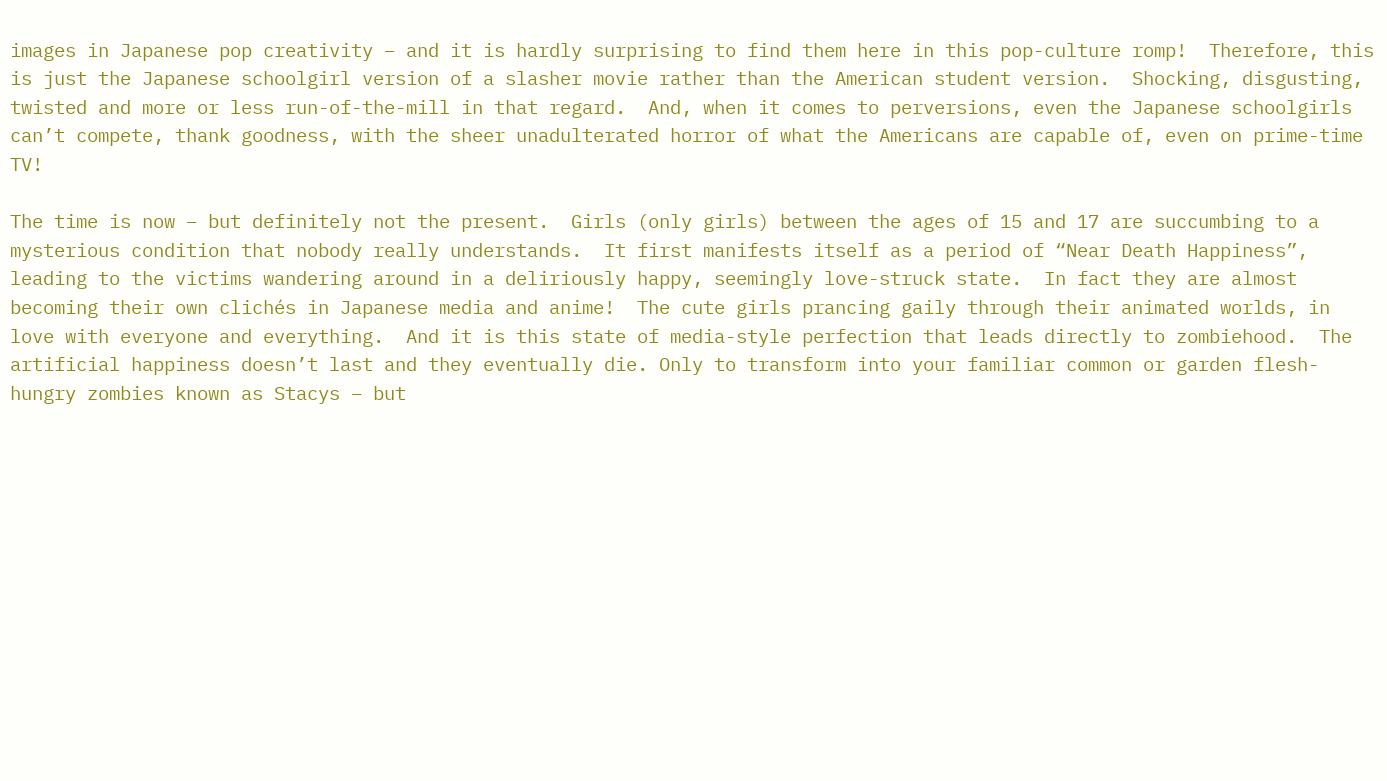images in Japanese pop creativity – and it is hardly surprising to find them here in this pop-culture romp!  Therefore, this is just the Japanese schoolgirl version of a slasher movie rather than the American student version.  Shocking, disgusting, twisted and more or less run-of-the-mill in that regard.  And, when it comes to perversions, even the Japanese schoolgirls can’t compete, thank goodness, with the sheer unadulterated horror of what the Americans are capable of, even on prime-time TV!

The time is now – but definitely not the present.  Girls (only girls) between the ages of 15 and 17 are succumbing to a mysterious condition that nobody really understands.  It first manifests itself as a period of “Near Death Happiness”, leading to the victims wandering around in a deliriously happy, seemingly love-struck state.  In fact they are almost becoming their own clichés in Japanese media and anime!  The cute girls prancing gaily through their animated worlds, in love with everyone and everything.  And it is this state of media-style perfection that leads directly to zombiehood.  The artificial happiness doesn’t last and they eventually die. Only to transform into your familiar common or garden flesh-hungry zombies known as Stacys – but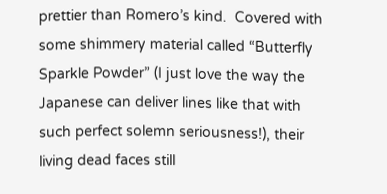prettier than Romero’s kind.  Covered with some shimmery material called “Butterfly Sparkle Powder” (I just love the way the Japanese can deliver lines like that with such perfect solemn seriousness!), their living dead faces still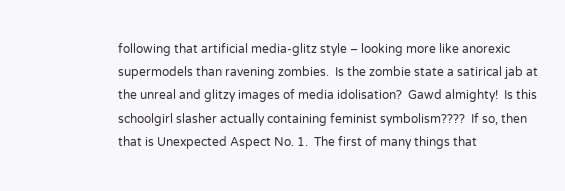following that artificial media-glitz style – looking more like anorexic supermodels than ravening zombies.  Is the zombie state a satirical jab at the unreal and glitzy images of media idolisation?  Gawd almighty!  Is this schoolgirl slasher actually containing feminist symbolism????  If so, then that is Unexpected Aspect No. 1.  The first of many things that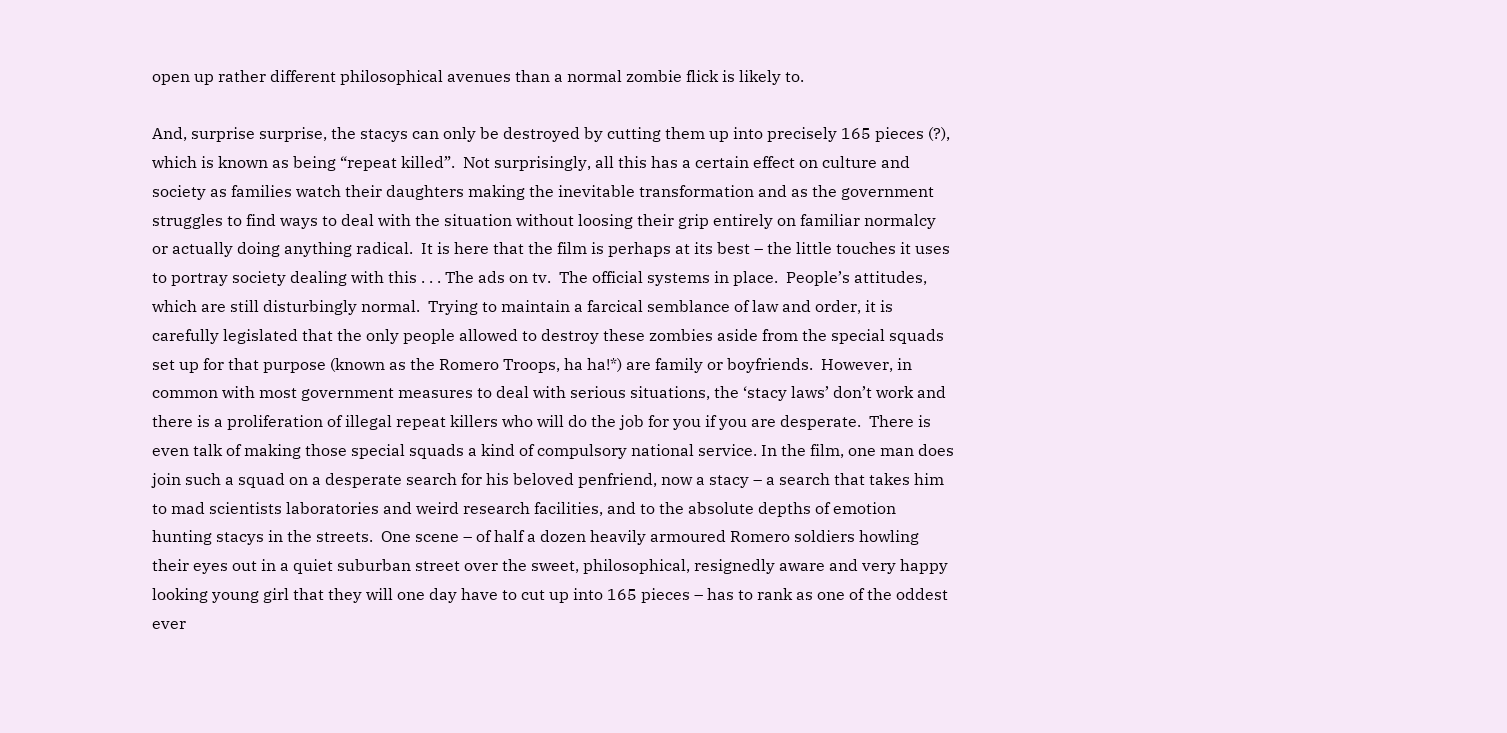open up rather different philosophical avenues than a normal zombie flick is likely to.

And, surprise surprise, the stacys can only be destroyed by cutting them up into precisely 165 pieces (?), which is known as being “repeat killed”.  Not surprisingly, all this has a certain effect on culture and society as families watch their daughters making the inevitable transformation and as the government struggles to find ways to deal with the situation without loosing their grip entirely on familiar normalcy or actually doing anything radical.  It is here that the film is perhaps at its best – the little touches it uses to portray society dealing with this . . . The ads on tv.  The official systems in place.  People’s attitudes, which are still disturbingly normal.  Trying to maintain a farcical semblance of law and order, it is carefully legislated that the only people allowed to destroy these zombies aside from the special squads set up for that purpose (known as the Romero Troops, ha ha!*) are family or boyfriends.  However, in common with most government measures to deal with serious situations, the ‘stacy laws’ don’t work and there is a proliferation of illegal repeat killers who will do the job for you if you are desperate.  There is even talk of making those special squads a kind of compulsory national service. In the film, one man does join such a squad on a desperate search for his beloved penfriend, now a stacy – a search that takes him to mad scientists laboratories and weird research facilities, and to the absolute depths of emotion hunting stacys in the streets.  One scene – of half a dozen heavily armoured Romero soldiers howling their eyes out in a quiet suburban street over the sweet, philosophical, resignedly aware and very happy looking young girl that they will one day have to cut up into 165 pieces – has to rank as one of the oddest ever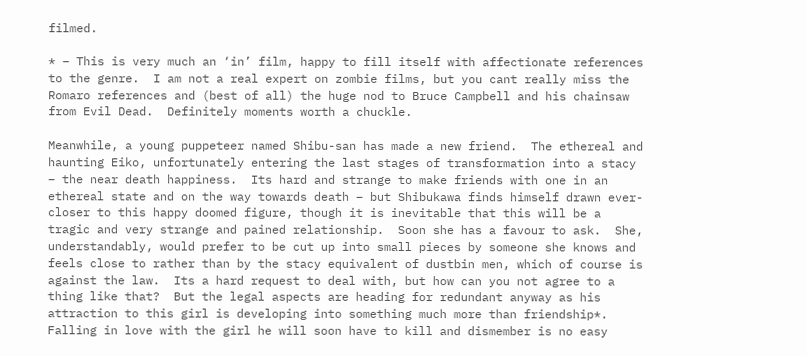filmed.

* – This is very much an ‘in’ film, happy to fill itself with affectionate references to the genre.  I am not a real expert on zombie films, but you cant really miss the Romaro references and (best of all) the huge nod to Bruce Campbell and his chainsaw from Evil Dead.  Definitely moments worth a chuckle.

Meanwhile, a young puppeteer named Shibu-san has made a new friend.  The ethereal and haunting Eiko, unfortunately entering the last stages of transformation into a stacy – the near death happiness.  Its hard and strange to make friends with one in an ethereal state and on the way towards death – but Shibukawa finds himself drawn ever-closer to this happy doomed figure, though it is inevitable that this will be a tragic and very strange and pained relationship.  Soon she has a favour to ask.  She, understandably, would prefer to be cut up into small pieces by someone she knows and feels close to rather than by the stacy equivalent of dustbin men, which of course is against the law.  Its a hard request to deal with, but how can you not agree to a thing like that?  But the legal aspects are heading for redundant anyway as his attraction to this girl is developing into something much more than friendship*.  Falling in love with the girl he will soon have to kill and dismember is no easy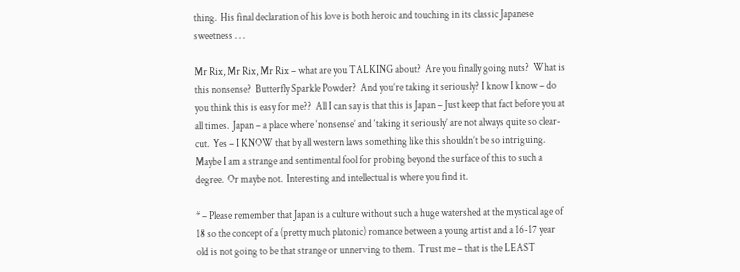thing.  His final declaration of his love is both heroic and touching in its classic Japanese sweetness . . .

Mr Rix, Mr Rix, Mr Rix – what are you TALKING about?  Are you finally going nuts?  What is this nonsense?  Butterfly Sparkle Powder?  And you’re taking it seriously? I know I know – do you think this is easy for me??  All I can say is that this is Japan – Just keep that fact before you at all times.  Japan – a place where ‘nonsense’ and ‘taking it seriously’ are not always quite so clear-cut.  Yes – I KNOW that by all western laws something like this shouldn’t be so intriguing.  Maybe I am a strange and sentimental fool for probing beyond the surface of this to such a degree.  Or maybe not.  Interesting and intellectual is where you find it.

* – Please remember that Japan is a culture without such a huge watershed at the mystical age of 18 so the concept of a (pretty much platonic) romance between a young artist and a 16-17 year old is not going to be that strange or unnerving to them.  Trust me – that is the LEAST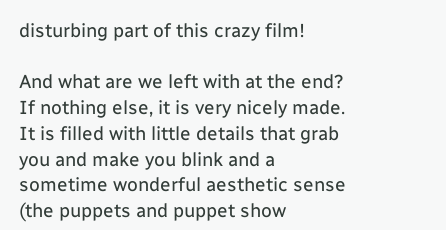disturbing part of this crazy film!

And what are we left with at the end?  If nothing else, it is very nicely made.  It is filled with little details that grab you and make you blink and a sometime wonderful aesthetic sense (the puppets and puppet show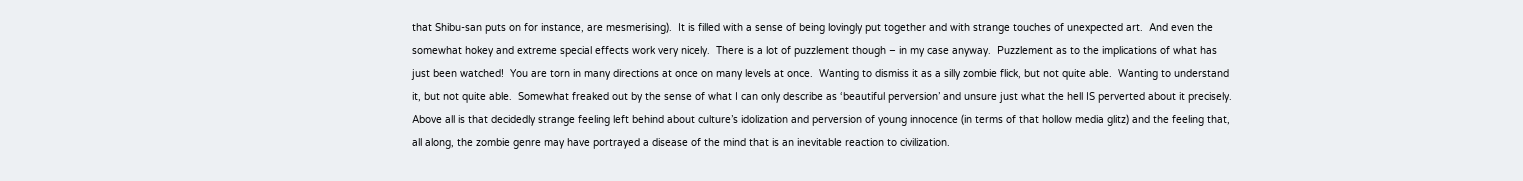that Shibu-san puts on for instance, are mesmerising).  It is filled with a sense of being lovingly put together and with strange touches of unexpected art.  And even the somewhat hokey and extreme special effects work very nicely.  There is a lot of puzzlement though – in my case anyway.  Puzzlement as to the implications of what has just been watched!  You are torn in many directions at once on many levels at once.  Wanting to dismiss it as a silly zombie flick, but not quite able.  Wanting to understand it, but not quite able.  Somewhat freaked out by the sense of what I can only describe as ‘beautiful perversion’ and unsure just what the hell IS perverted about it precisely.  Above all is that decidedly strange feeling left behind about culture’s idolization and perversion of young innocence (in terms of that hollow media glitz) and the feeling that, all along, the zombie genre may have portrayed a disease of the mind that is an inevitable reaction to civilization.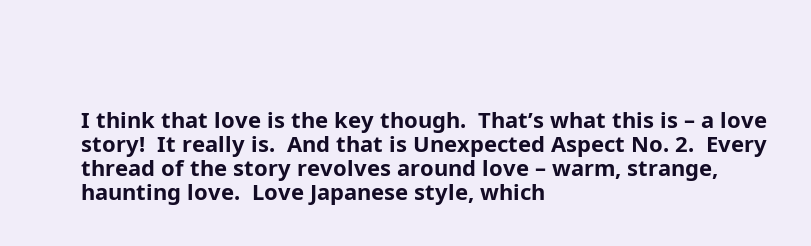I think that love is the key though.  That’s what this is – a love story!  It really is.  And that is Unexpected Aspect No. 2.  Every thread of the story revolves around love – warm, strange, haunting love.  Love Japanese style, which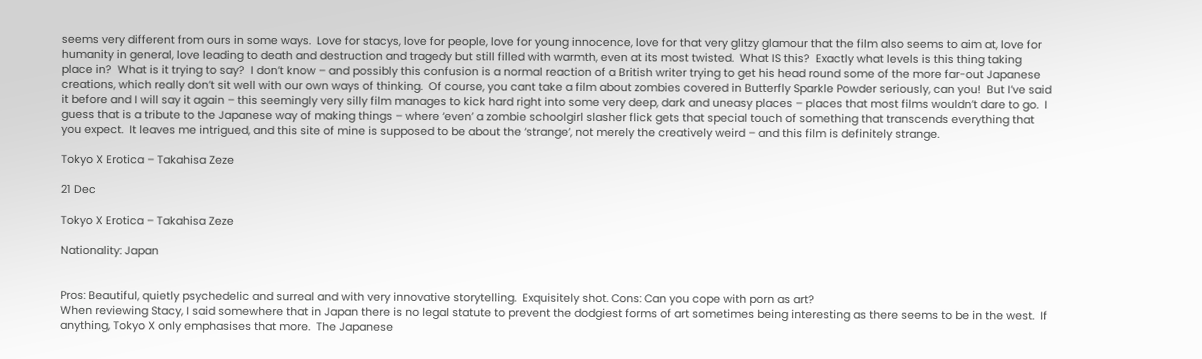seems very different from ours in some ways.  Love for stacys, love for people, love for young innocence, love for that very glitzy glamour that the film also seems to aim at, love for humanity in general, love leading to death and destruction and tragedy but still filled with warmth, even at its most twisted.  What IS this?  Exactly what levels is this thing taking place in?  What is it trying to say?  I don’t know – and possibly this confusion is a normal reaction of a British writer trying to get his head round some of the more far-out Japanese creations, which really don’t sit well with our own ways of thinking.  Of course, you cant take a film about zombies covered in Butterfly Sparkle Powder seriously, can you!  But I’ve said it before and I will say it again – this seemingly very silly film manages to kick hard right into some very deep, dark and uneasy places – places that most films wouldn’t dare to go.  I guess that is a tribute to the Japanese way of making things – where ‘even’ a zombie schoolgirl slasher flick gets that special touch of something that transcends everything that you expect.  It leaves me intrigued, and this site of mine is supposed to be about the ‘strange’, not merely the creatively weird – and this film is definitely strange.

Tokyo X Erotica – Takahisa Zeze

21 Dec

Tokyo X Erotica – Takahisa Zeze

Nationality: Japan


Pros: Beautiful, quietly psychedelic and surreal and with very innovative storytelling.  Exquisitely shot. Cons: Can you cope with porn as art?
When reviewing Stacy, I said somewhere that in Japan there is no legal statute to prevent the dodgiest forms of art sometimes being interesting as there seems to be in the west.  If anything, Tokyo X only emphasises that more.  The Japanese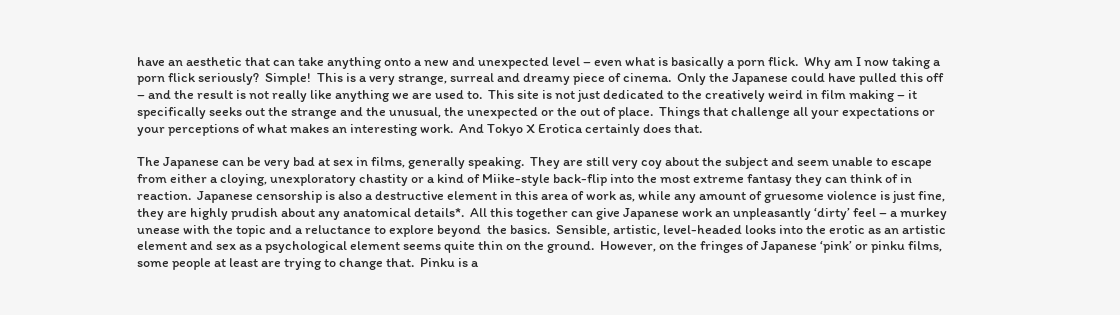have an aesthetic that can take anything onto a new and unexpected level – even what is basically a porn flick.  Why am I now taking a porn flick seriously?  Simple!  This is a very strange, surreal and dreamy piece of cinema.  Only the Japanese could have pulled this off – and the result is not really like anything we are used to.  This site is not just dedicated to the creatively weird in film making – it specifically seeks out the strange and the unusual, the unexpected or the out of place.  Things that challenge all your expectations or your perceptions of what makes an interesting work.  And Tokyo X Erotica certainly does that.

The Japanese can be very bad at sex in films, generally speaking.  They are still very coy about the subject and seem unable to escape from either a cloying, unexploratory chastity or a kind of Miike-style back-flip into the most extreme fantasy they can think of in reaction.  Japanese censorship is also a destructive element in this area of work as, while any amount of gruesome violence is just fine, they are highly prudish about any anatomical details*.  All this together can give Japanese work an unpleasantly ‘dirty’ feel – a murkey unease with the topic and a reluctance to explore beyond  the basics.  Sensible, artistic, level-headed looks into the erotic as an artistic element and sex as a psychological element seems quite thin on the ground.  However, on the fringes of Japanese ‘pink’ or pinku films, some people at least are trying to change that.  Pinku is a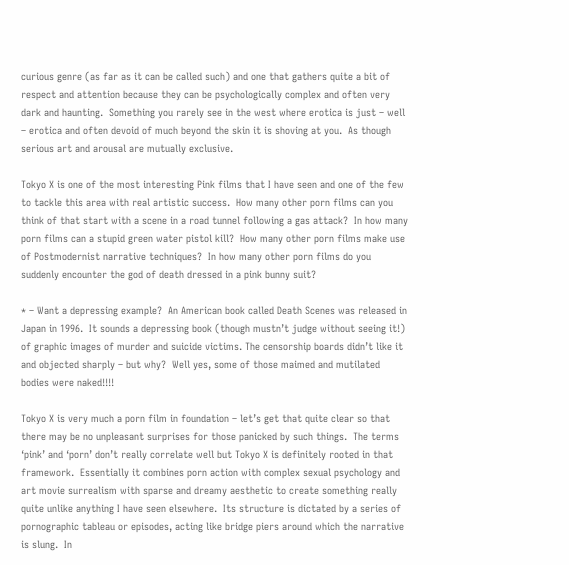curious genre (as far as it can be called such) and one that gathers quite a bit of respect and attention because they can be psychologically complex and often very dark and haunting.  Something you rarely see in the west where erotica is just – well – erotica and often devoid of much beyond the skin it is shoving at you.  As though serious art and arousal are mutually exclusive.

Tokyo X is one of the most interesting Pink films that I have seen and one of the few to tackle this area with real artistic success.  How many other porn films can you think of that start with a scene in a road tunnel following a gas attack?  In how many porn films can a stupid green water pistol kill?  How many other porn films make use of Postmodernist narrative techniques?  In how many other porn films do you suddenly encounter the god of death dressed in a pink bunny suit?

* – Want a depressing example?  An American book called Death Scenes was released in Japan in 1996.  It sounds a depressing book (though mustn’t judge without seeing it!) of graphic images of murder and suicide victims. The censorship boards didn’t like it and objected sharply – but why?  Well yes, some of those maimed and mutilated bodies were naked!!!!

Tokyo X is very much a porn film in foundation – let’s get that quite clear so that there may be no unpleasant surprises for those panicked by such things.  The terms ‘pink’ and ‘porn’ don’t really correlate well but Tokyo X is definitely rooted in that framework.  Essentially it combines porn action with complex sexual psychology and art movie surrealism with sparse and dreamy aesthetic to create something really quite unlike anything I have seen elsewhere.  Its structure is dictated by a series of pornographic tableau or episodes, acting like bridge piers around which the narrative is slung.  In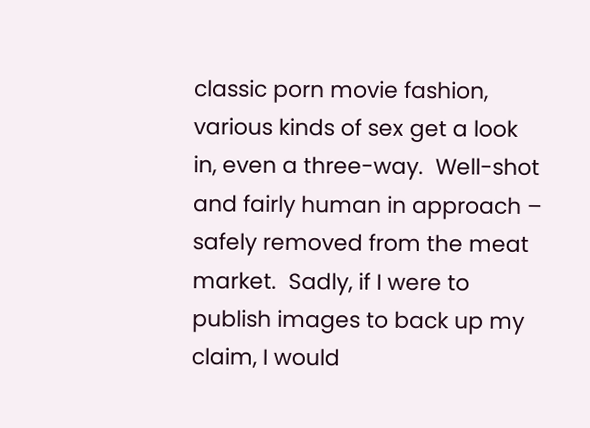classic porn movie fashion, various kinds of sex get a look in, even a three-way.  Well-shot and fairly human in approach – safely removed from the meat market.  Sadly, if I were to publish images to back up my claim, I would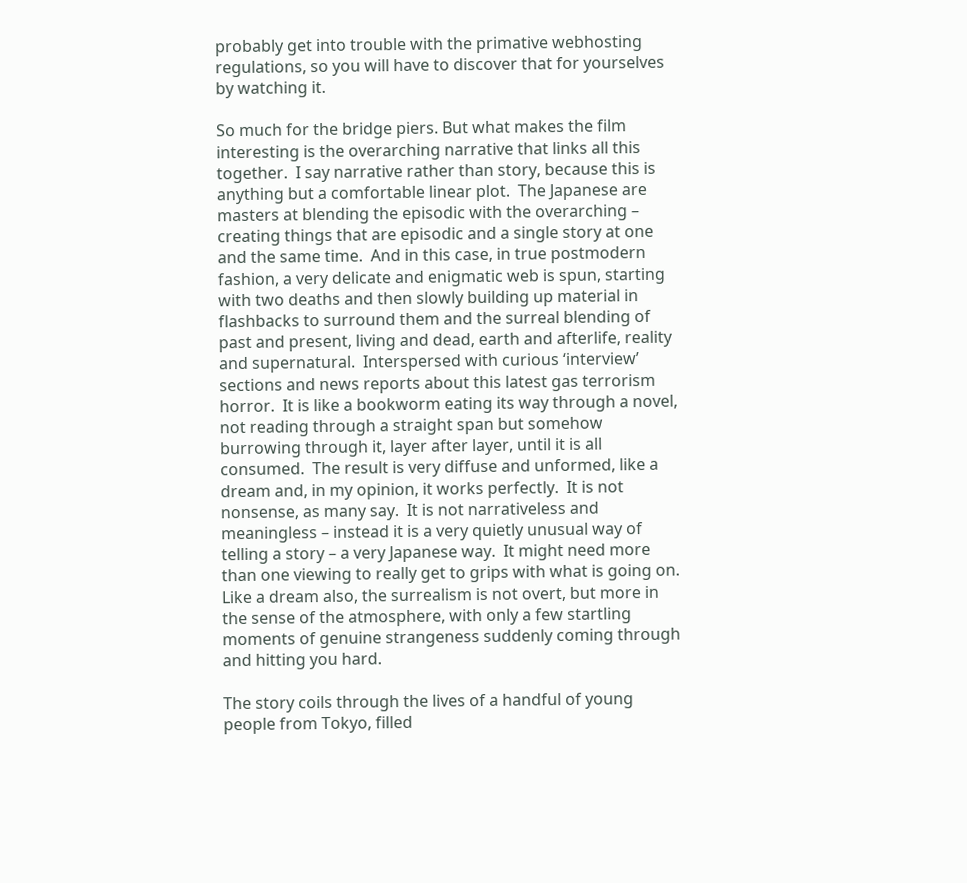probably get into trouble with the primative webhosting regulations, so you will have to discover that for yourselves by watching it.

So much for the bridge piers. But what makes the film interesting is the overarching narrative that links all this together.  I say narrative rather than story, because this is anything but a comfortable linear plot.  The Japanese are masters at blending the episodic with the overarching – creating things that are episodic and a single story at one and the same time.  And in this case, in true postmodern fashion, a very delicate and enigmatic web is spun, starting with two deaths and then slowly building up material in flashbacks to surround them and the surreal blending of past and present, living and dead, earth and afterlife, reality and supernatural.  Interspersed with curious ‘interview’ sections and news reports about this latest gas terrorism horror.  It is like a bookworm eating its way through a novel, not reading through a straight span but somehow burrowing through it, layer after layer, until it is all consumed.  The result is very diffuse and unformed, like a dream and, in my opinion, it works perfectly.  It is not nonsense, as many say.  It is not narrativeless and meaningless – instead it is a very quietly unusual way of telling a story – a very Japanese way.  It might need more than one viewing to really get to grips with what is going on.  Like a dream also, the surrealism is not overt, but more in the sense of the atmosphere, with only a few startling moments of genuine strangeness suddenly coming through and hitting you hard.

The story coils through the lives of a handful of young people from Tokyo, filled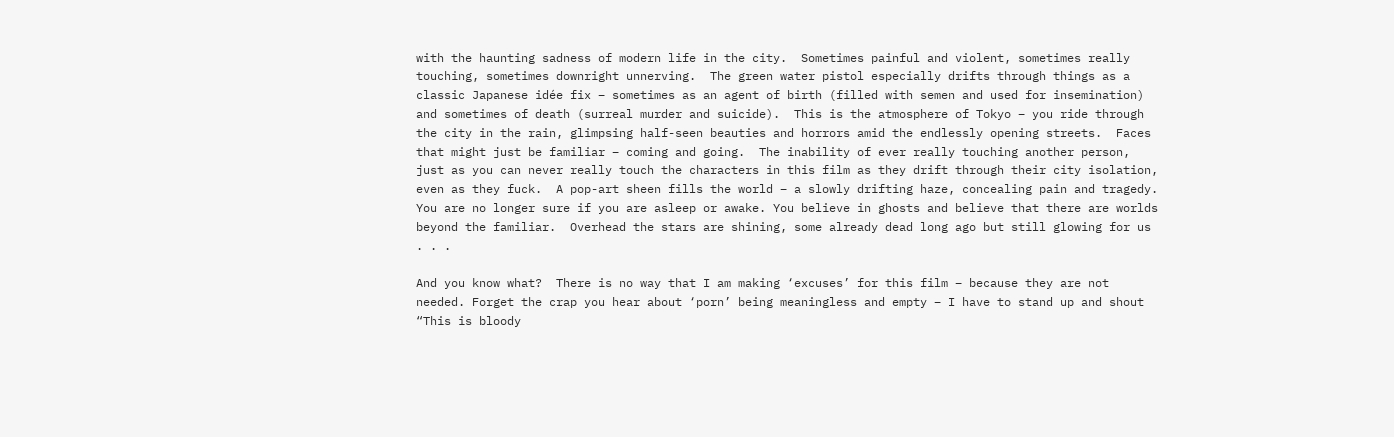with the haunting sadness of modern life in the city.  Sometimes painful and violent, sometimes really touching, sometimes downright unnerving.  The green water pistol especially drifts through things as a classic Japanese idée fix – sometimes as an agent of birth (filled with semen and used for insemination) and sometimes of death (surreal murder and suicide).  This is the atmosphere of Tokyo – you ride through the city in the rain, glimpsing half-seen beauties and horrors amid the endlessly opening streets.  Faces that might just be familiar – coming and going.  The inability of ever really touching another person, just as you can never really touch the characters in this film as they drift through their city isolation, even as they fuck.  A pop-art sheen fills the world – a slowly drifting haze, concealing pain and tragedy.  You are no longer sure if you are asleep or awake. You believe in ghosts and believe that there are worlds beyond the familiar.  Overhead the stars are shining, some already dead long ago but still glowing for us . . .

And you know what?  There is no way that I am making ‘excuses’ for this film – because they are not needed. Forget the crap you hear about ‘porn’ being meaningless and empty – I have to stand up and shout “This is bloody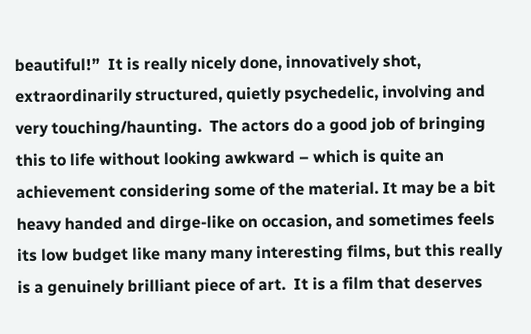beautiful!”  It is really nicely done, innovatively shot, extraordinarily structured, quietly psychedelic, involving and very touching/haunting.  The actors do a good job of bringing this to life without looking awkward – which is quite an achievement considering some of the material. It may be a bit heavy handed and dirge-like on occasion, and sometimes feels its low budget like many many interesting films, but this really is a genuinely brilliant piece of art.  It is a film that deserves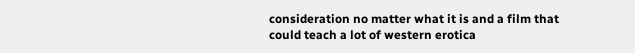consideration no matter what it is and a film that could teach a lot of western erotica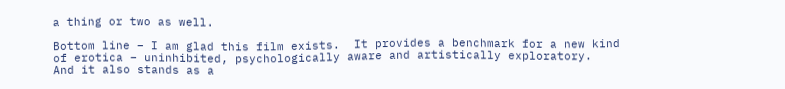a thing or two as well.

Bottom line – I am glad this film exists.  It provides a benchmark for a new kind of erotica – uninhibited, psychologically aware and artistically exploratory.  And it also stands as a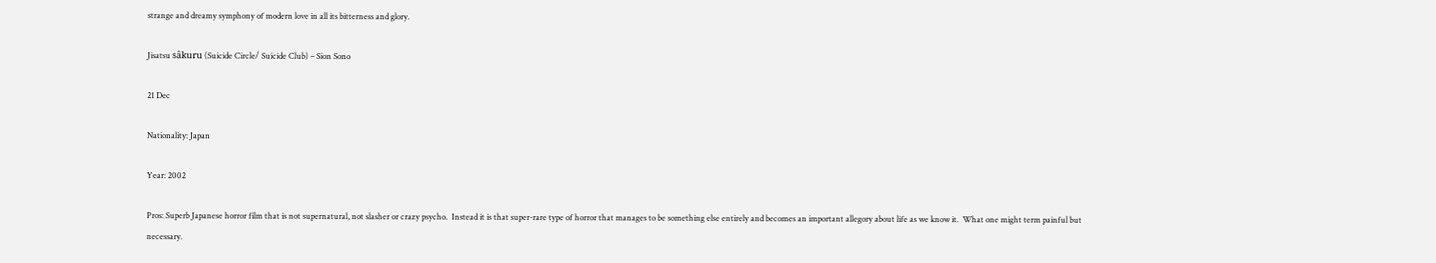strange and dreamy symphony of modern love in all its bitterness and glory.

Jisatsu sâkuru (Suicide Circle/ Suicide Club) – Sion Sono

21 Dec

Nationality: Japan

Year: 2002

Pros: Superb Japanese horror film that is not supernatural, not slasher or crazy psycho.  Instead it is that super-rare type of horror that manages to be something else entirely and becomes an important allegory about life as we know it.  What one might term painful but necessary.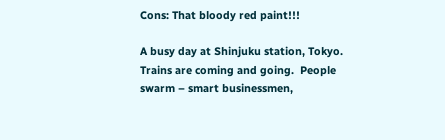Cons: That bloody red paint!!!

A busy day at Shinjuku station, Tokyo.  Trains are coming and going.  People swarm – smart businessmen,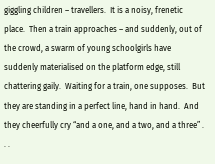giggling children – travellers.  It is a noisy, frenetic place.  Then a train approaches – and suddenly, out of the crowd, a swarm of young schoolgirls have suddenly materialised on the platform edge, still chattering gaily.  Waiting for a train, one supposes.  But they are standing in a perfect line, hand in hand.  And they cheerfully cry “and a one, and a two, and a three” . . .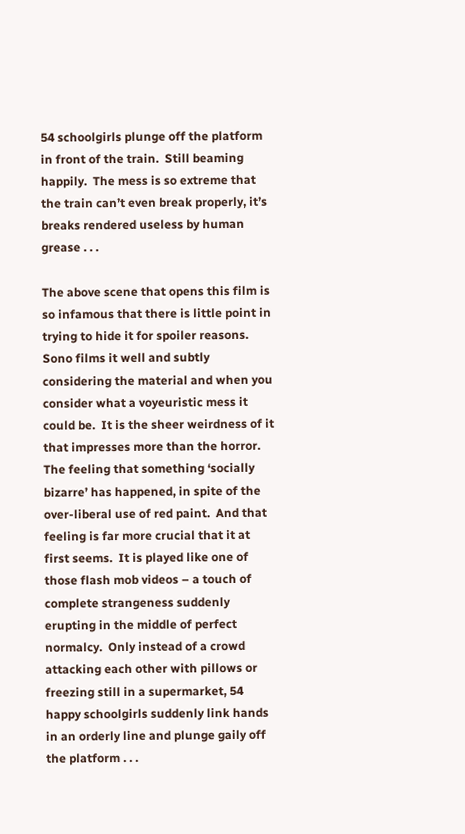54 schoolgirls plunge off the platform in front of the train.  Still beaming happily.  The mess is so extreme that the train can’t even break properly, it’s breaks rendered useless by human grease . . .

The above scene that opens this film is so infamous that there is little point in trying to hide it for spoiler reasons.  Sono films it well and subtly considering the material and when you consider what a voyeuristic mess it could be.  It is the sheer weirdness of it that impresses more than the horror.  The feeling that something ‘socially bizarre’ has happened, in spite of the over-liberal use of red paint.  And that feeling is far more crucial that it at first seems.  It is played like one of those flash mob videos – a touch of complete strangeness suddenly erupting in the middle of perfect normalcy.  Only instead of a crowd attacking each other with pillows or freezing still in a supermarket, 54 happy schoolgirls suddenly link hands in an orderly line and plunge gaily off the platform . . .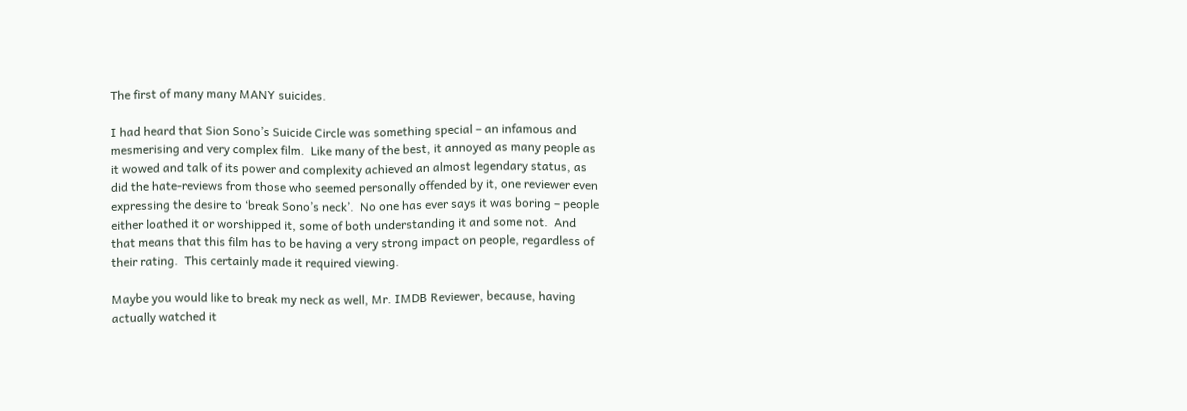The first of many many MANY suicides.

I had heard that Sion Sono’s Suicide Circle was something special – an infamous and mesmerising and very complex film.  Like many of the best, it annoyed as many people as it wowed and talk of its power and complexity achieved an almost legendary status, as did the hate-reviews from those who seemed personally offended by it, one reviewer even expressing the desire to ‘break Sono’s neck’.  No one has ever says it was boring – people either loathed it or worshipped it, some of both understanding it and some not.  And that means that this film has to be having a very strong impact on people, regardless of their rating.  This certainly made it required viewing.

Maybe you would like to break my neck as well, Mr. IMDB Reviewer, because, having actually watched it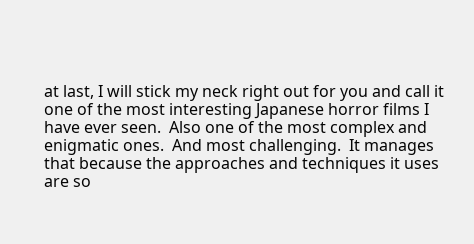at last, I will stick my neck right out for you and call it one of the most interesting Japanese horror films I have ever seen.  Also one of the most complex and enigmatic ones.  And most challenging.  It manages that because the approaches and techniques it uses are so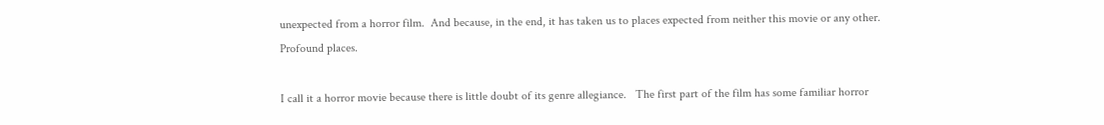unexpected from a horror film.  And because, in the end, it has taken us to places expected from neither this movie or any other.  Profound places.

I call it a horror movie because there is little doubt of its genre allegiance.   The first part of the film has some familiar horror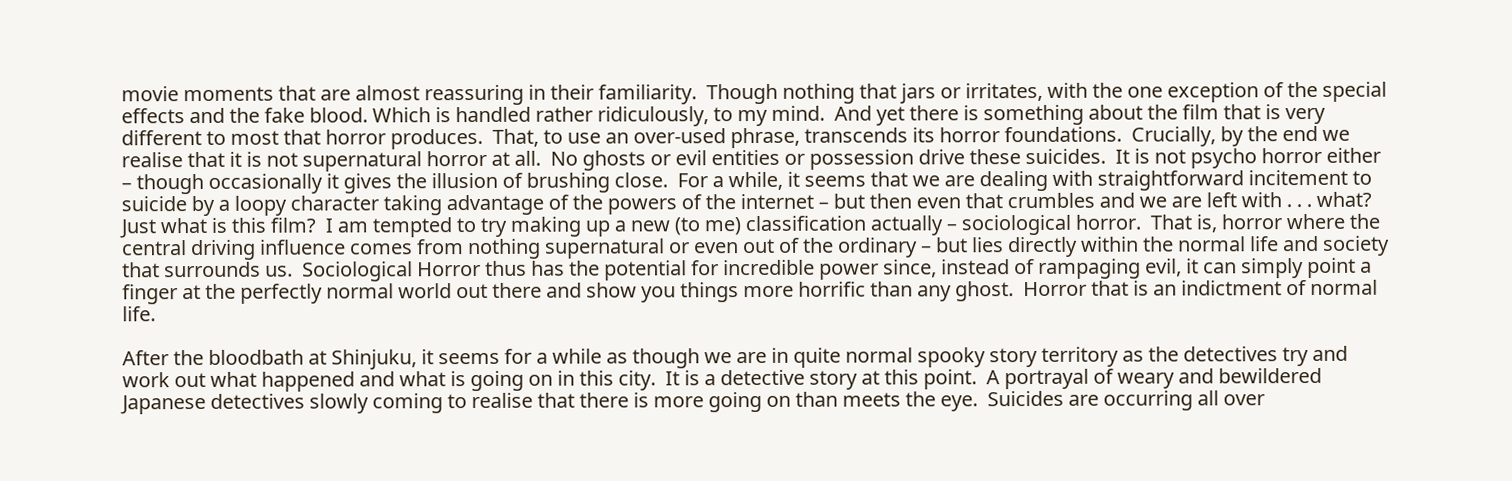movie moments that are almost reassuring in their familiarity.  Though nothing that jars or irritates, with the one exception of the special effects and the fake blood. Which is handled rather ridiculously, to my mind.  And yet there is something about the film that is very different to most that horror produces.  That, to use an over-used phrase, transcends its horror foundations.  Crucially, by the end we realise that it is not supernatural horror at all.  No ghosts or evil entities or possession drive these suicides.  It is not psycho horror either – though occasionally it gives the illusion of brushing close.  For a while, it seems that we are dealing with straightforward incitement to suicide by a loopy character taking advantage of the powers of the internet – but then even that crumbles and we are left with . . . what?  Just what is this film?  I am tempted to try making up a new (to me) classification actually – sociological horror.  That is, horror where the central driving influence comes from nothing supernatural or even out of the ordinary – but lies directly within the normal life and society that surrounds us.  Sociological Horror thus has the potential for incredible power since, instead of rampaging evil, it can simply point a finger at the perfectly normal world out there and show you things more horrific than any ghost.  Horror that is an indictment of normal life.

After the bloodbath at Shinjuku, it seems for a while as though we are in quite normal spooky story territory as the detectives try and work out what happened and what is going on in this city.  It is a detective story at this point.  A portrayal of weary and bewildered Japanese detectives slowly coming to realise that there is more going on than meets the eye.  Suicides are occurring all over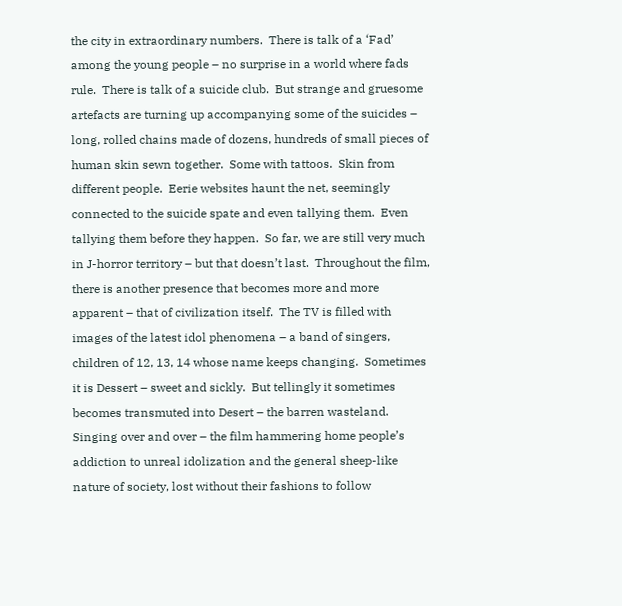the city in extraordinary numbers.  There is talk of a ‘Fad’ among the young people – no surprise in a world where fads rule.  There is talk of a suicide club.  But strange and gruesome artefacts are turning up accompanying some of the suicides – long, rolled chains made of dozens, hundreds of small pieces of human skin sewn together.  Some with tattoos.  Skin from different people.  Eerie websites haunt the net, seemingly connected to the suicide spate and even tallying them.  Even tallying them before they happen.  So far, we are still very much in J-horror territory – but that doesn’t last.  Throughout the film, there is another presence that becomes more and more apparent – that of civilization itself.  The TV is filled with images of the latest idol phenomena – a band of singers, children of 12, 13, 14 whose name keeps changing.  Sometimes it is Dessert – sweet and sickly.  But tellingly it sometimes becomes transmuted into Desert – the barren wasteland.  Singing over and over – the film hammering home people’s addiction to unreal idolization and the general sheep-like nature of society, lost without their fashions to follow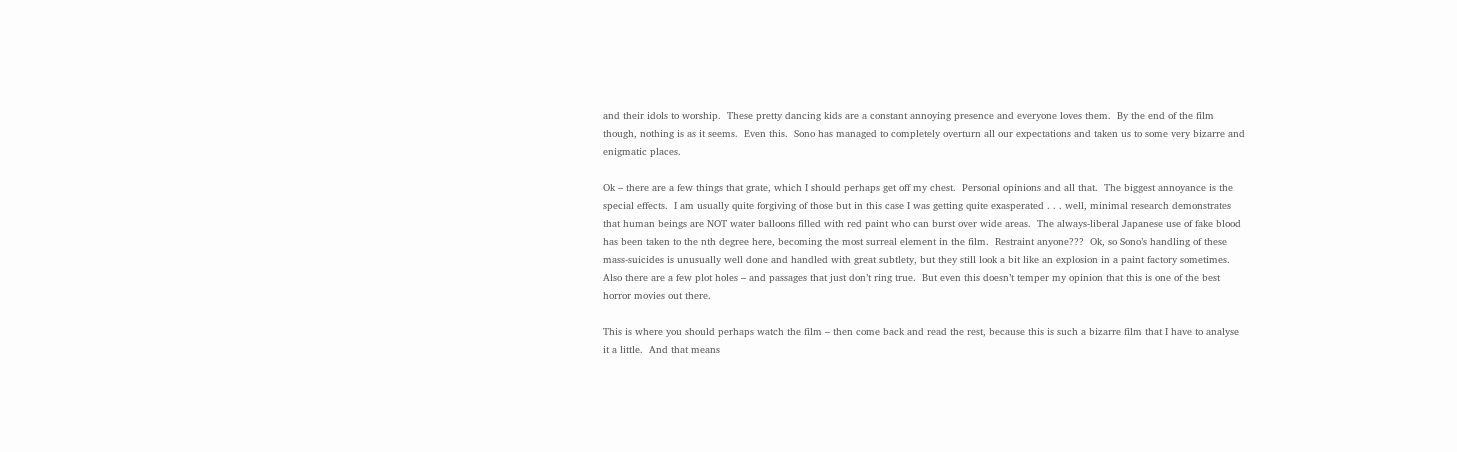and their idols to worship.  These pretty dancing kids are a constant annoying presence and everyone loves them.  By the end of the film though, nothing is as it seems.  Even this.  Sono has managed to completely overturn all our expectations and taken us to some very bizarre and enigmatic places.

Ok – there are a few things that grate, which I should perhaps get off my chest.  Personal opinions and all that.  The biggest annoyance is the special effects.  I am usually quite forgiving of those but in this case I was getting quite exasperated . . . well, minimal research demonstrates that human beings are NOT water balloons filled with red paint who can burst over wide areas.  The always-liberal Japanese use of fake blood has been taken to the nth degree here, becoming the most surreal element in the film.  Restraint anyone???  Ok, so Sono’s handling of these mass-suicides is unusually well done and handled with great subtlety, but they still look a bit like an explosion in a paint factory sometimes.  Also there are a few plot holes – and passages that just don’t ring true.  But even this doesn’t temper my opinion that this is one of the best horror movies out there.

This is where you should perhaps watch the film – then come back and read the rest, because this is such a bizarre film that I have to analyse it a little.  And that means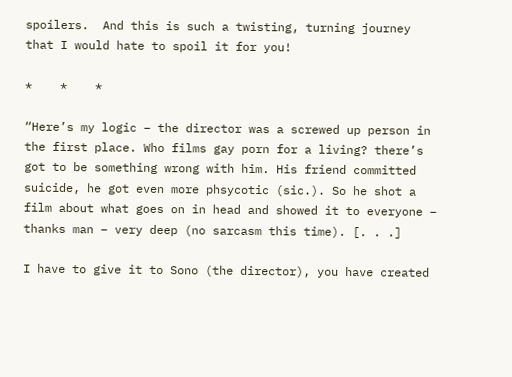spoilers.  And this is such a twisting, turning journey that I would hate to spoil it for you!

*    *    *

“Here’s my logic – the director was a screwed up person in the first place. Who films gay porn for a living? there’s got to be something wrong with him. His friend committed suicide, he got even more phsycotic (sic.). So he shot a film about what goes on in head and showed it to everyone – thanks man – very deep (no sarcasm this time). [. . .]

I have to give it to Sono (the director), you have created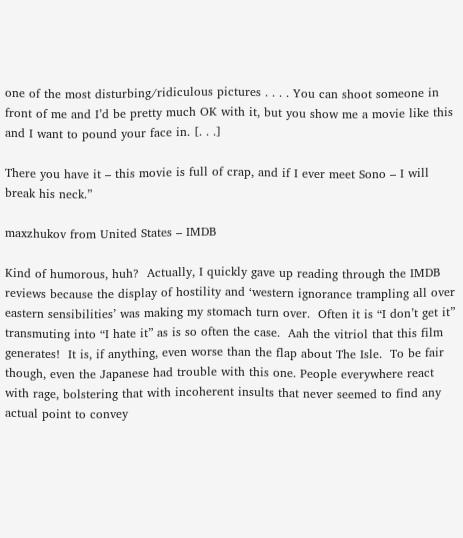one of the most disturbing/ridiculous pictures . . . . You can shoot someone in front of me and I’d be pretty much OK with it, but you show me a movie like this and I want to pound your face in. [. . .]

There you have it – this movie is full of crap, and if I ever meet Sono – I will break his neck.”

maxzhukov from United States – IMDB

Kind of humorous, huh?  Actually, I quickly gave up reading through the IMDB reviews because the display of hostility and ‘western ignorance trampling all over eastern sensibilities’ was making my stomach turn over.  Often it is “I don’t get it” transmuting into “I hate it” as is so often the case.  Aah the vitriol that this film generates!  It is, if anything, even worse than the flap about The Isle.  To be fair though, even the Japanese had trouble with this one. People everywhere react with rage, bolstering that with incoherent insults that never seemed to find any actual point to convey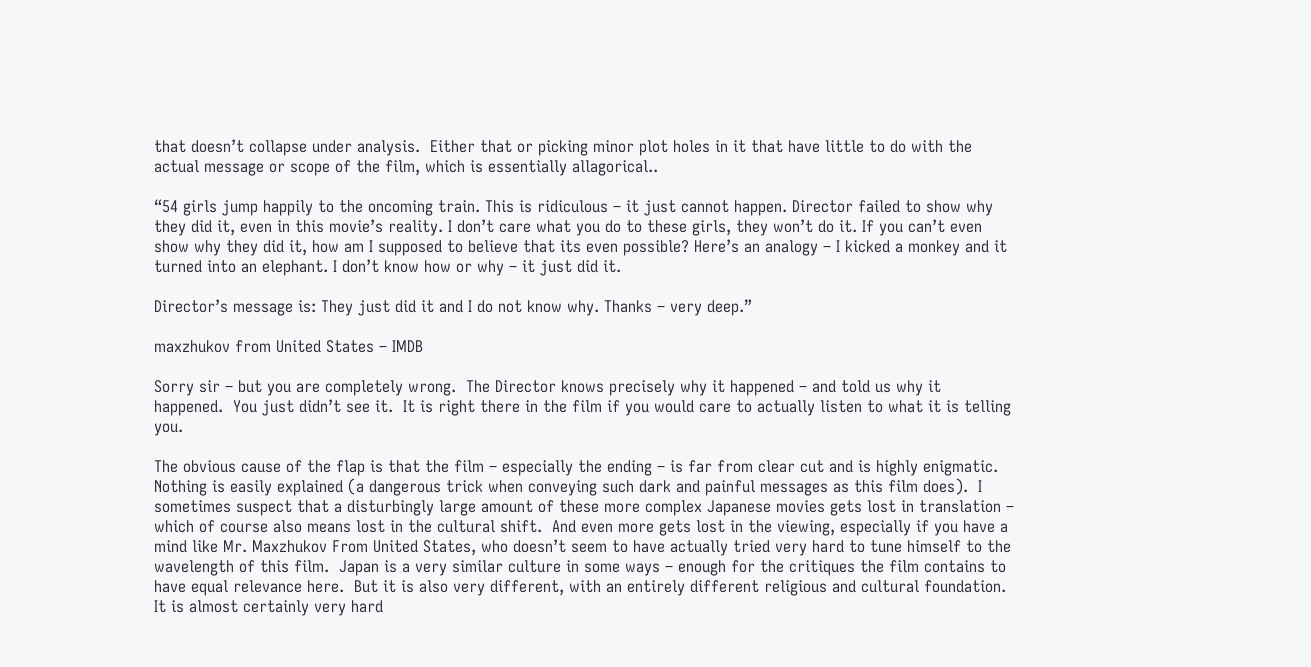that doesn’t collapse under analysis.  Either that or picking minor plot holes in it that have little to do with the actual message or scope of the film, which is essentially allagorical..

“54 girls jump happily to the oncoming train. This is ridiculous – it just cannot happen. Director failed to show why they did it, even in this movie’s reality. I don’t care what you do to these girls, they won’t do it. If you can’t even show why they did it, how am I supposed to believe that its even possible? Here’s an analogy – I kicked a monkey and it turned into an elephant. I don’t know how or why – it just did it.

Director’s message is: They just did it and I do not know why. Thanks – very deep.”

maxzhukov from United States – IMDB

Sorry sir – but you are completely wrong.  The Director knows precisely why it happened – and told us why it happened.  You just didn’t see it.  It is right there in the film if you would care to actually listen to what it is telling you.

The obvious cause of the flap is that the film – especially the ending – is far from clear cut and is highly enigmatic.  Nothing is easily explained (a dangerous trick when conveying such dark and painful messages as this film does).  I sometimes suspect that a disturbingly large amount of these more complex Japanese movies gets lost in translation – which of course also means lost in the cultural shift.  And even more gets lost in the viewing, especially if you have a mind like Mr. Maxzhukov From United States, who doesn’t seem to have actually tried very hard to tune himself to the wavelength of this film.  Japan is a very similar culture in some ways – enough for the critiques the film contains to have equal relevance here.  But it is also very different, with an entirely different religious and cultural foundation.  It is almost certainly very hard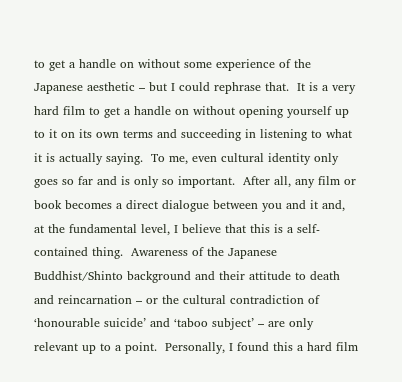to get a handle on without some experience of the Japanese aesthetic – but I could rephrase that.  It is a very hard film to get a handle on without opening yourself up to it on its own terms and succeeding in listening to what it is actually saying.  To me, even cultural identity only goes so far and is only so important.  After all, any film or book becomes a direct dialogue between you and it and, at the fundamental level, I believe that this is a self-contained thing.  Awareness of the Japanese Buddhist/Shinto background and their attitude to death and reincarnation – or the cultural contradiction of ‘honourable suicide’ and ‘taboo subject’ – are only relevant up to a point.  Personally, I found this a hard film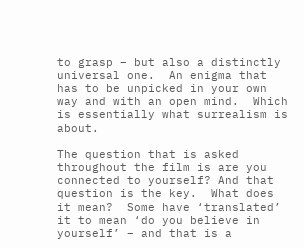to grasp – but also a distinctly universal one.  An enigma that has to be unpicked in your own way and with an open mind.  Which is essentially what surrealism is about.

The question that is asked throughout the film is are you connected to yourself? And that question is the key.  What does it mean?  Some have ‘translated’ it to mean ‘do you believe in yourself’ – and that is a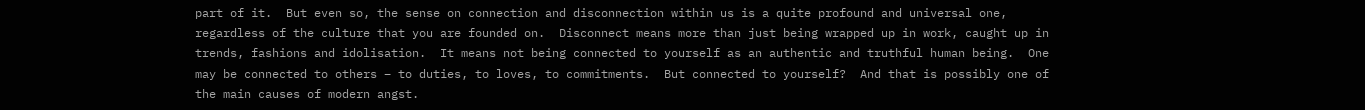part of it.  But even so, the sense on connection and disconnection within us is a quite profound and universal one, regardless of the culture that you are founded on.  Disconnect means more than just being wrapped up in work, caught up in trends, fashions and idolisation.  It means not being connected to yourself as an authentic and truthful human being.  One may be connected to others – to duties, to loves, to commitments.  But connected to yourself?  And that is possibly one of the main causes of modern angst.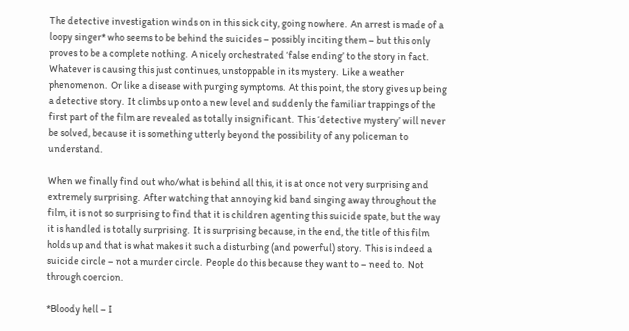The detective investigation winds on in this sick city, going nowhere.  An arrest is made of a loopy singer* who seems to be behind the suicides – possibly inciting them – but this only proves to be a complete nothing.  A nicely orchestrated ‘false ending’ to the story in fact.  Whatever is causing this just continues, unstoppable in its mystery.  Like a weather phenomenon.  Or like a disease with purging symptoms.  At this point, the story gives up being a detective story.  It climbs up onto a new level and suddenly the familiar trappings of the first part of the film are revealed as totally insignificant.  This ‘detective mystery’ will never be solved, because it is something utterly beyond the possibility of any policeman to understand.

When we finally find out who/what is behind all this, it is at once not very surprising and extremely surprising.  After watching that annoying kid band singing away throughout the film, it is not so surprising to find that it is children agenting this suicide spate, but the way it is handled is totally surprising.  It is surprising because, in the end, the title of this film holds up and that is what makes it such a disturbing (and powerful) story.  This is indeed a suicide circle – not a murder circle.  People do this because they want to – need to.  Not through coercion.

*Bloody hell – I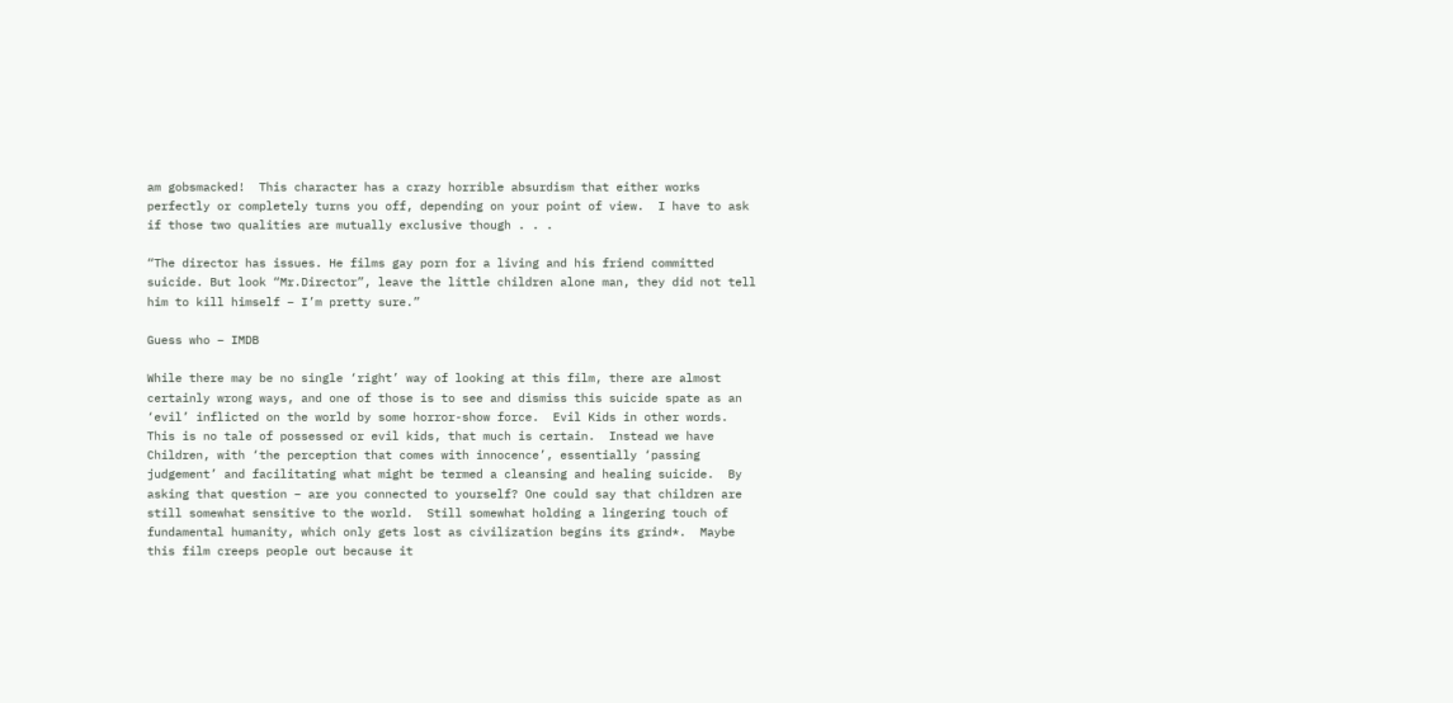am gobsmacked!  This character has a crazy horrible absurdism that either works perfectly or completely turns you off, depending on your point of view.  I have to ask if those two qualities are mutually exclusive though . . .

“The director has issues. He films gay porn for a living and his friend committed suicide. But look “Mr.Director”, leave the little children alone man, they did not tell him to kill himself – I’m pretty sure.”

Guess who – IMDB

While there may be no single ‘right’ way of looking at this film, there are almost certainly wrong ways, and one of those is to see and dismiss this suicide spate as an ‘evil’ inflicted on the world by some horror-show force.  Evil Kids in other words.  This is no tale of possessed or evil kids, that much is certain.  Instead we have Children, with ‘the perception that comes with innocence’, essentially ‘passing judgement’ and facilitating what might be termed a cleansing and healing suicide.  By asking that question – are you connected to yourself? One could say that children are still somewhat sensitive to the world.  Still somewhat holding a lingering touch of fundamental humanity, which only gets lost as civilization begins its grind*.  Maybe this film creeps people out because it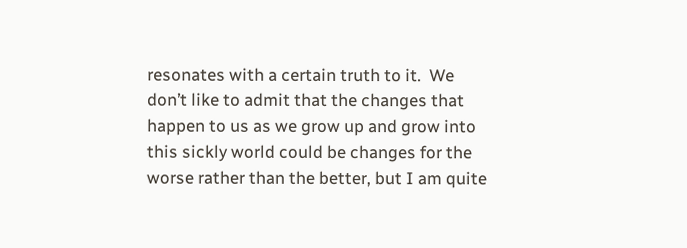resonates with a certain truth to it.  We don’t like to admit that the changes that happen to us as we grow up and grow into this sickly world could be changes for the worse rather than the better, but I am quite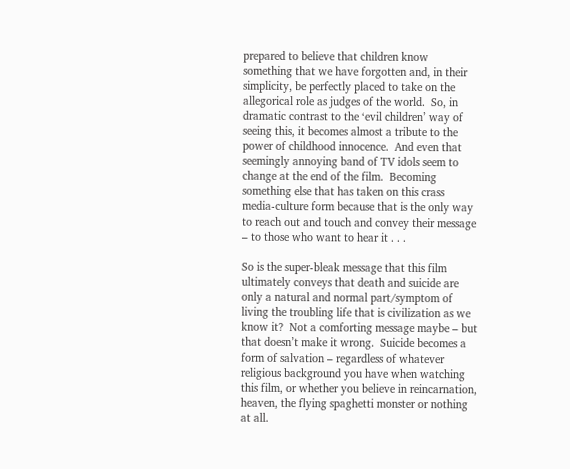prepared to believe that children know something that we have forgotten and, in their simplicity, be perfectly placed to take on the allegorical role as judges of the world.  So, in dramatic contrast to the ‘evil children’ way of seeing this, it becomes almost a tribute to the power of childhood innocence.  And even that seemingly annoying band of TV idols seem to change at the end of the film.  Becoming something else that has taken on this crass media-culture form because that is the only way to reach out and touch and convey their message – to those who want to hear it . . .

So is the super-bleak message that this film ultimately conveys that death and suicide are only a natural and normal part/symptom of living the troubling life that is civilization as we know it?  Not a comforting message maybe – but that doesn’t make it wrong.  Suicide becomes a form of salvation – regardless of whatever religious background you have when watching this film, or whether you believe in reincarnation, heaven, the flying spaghetti monster or nothing at all.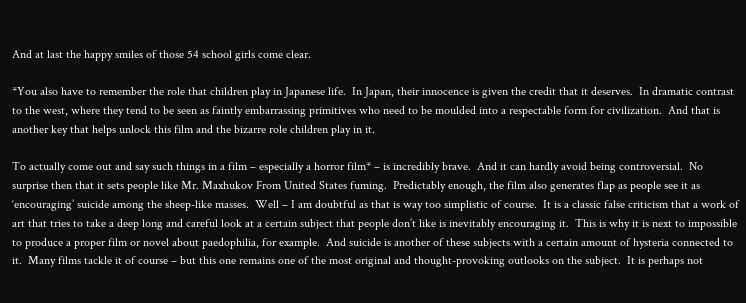And at last the happy smiles of those 54 school girls come clear.

*You also have to remember the role that children play in Japanese life.  In Japan, their innocence is given the credit that it deserves.  In dramatic contrast to the west, where they tend to be seen as faintly embarrassing primitives who need to be moulded into a respectable form for civilization.  And that is another key that helps unlock this film and the bizarre role children play in it.

To actually come out and say such things in a film – especially a horror film* – is incredibly brave.  And it can hardly avoid being controversial.  No surprise then that it sets people like Mr. Maxhukov From United States fuming.  Predictably enough, the film also generates flap as people see it as ‘encouraging’ suicide among the sheep-like masses.  Well – I am doubtful as that is way too simplistic of course.  It is a classic false criticism that a work of art that tries to take a deep long and careful look at a certain subject that people don’t like is inevitably encouraging it.  This is why it is next to impossible to produce a proper film or novel about paedophilia, for example.  And suicide is another of these subjects with a certain amount of hysteria connected to it.  Many films tackle it of course – but this one remains one of the most original and thought-provoking outlooks on the subject.  It is perhaps not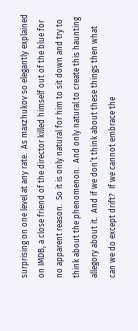surprising on one level at any rate.  As maxzhukov so elegantly explained on IMDB, a close friend of the director killed himself out of the blue for no apparent reason.  So it is only natural for him to sit down and try to think about the phenomenon.  And only natural to create this haunting allegory about it.  And if we don’t think about these things then what can we do except drift?  If we cannot embrace the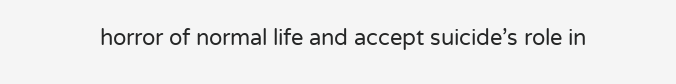horror of normal life and accept suicide’s role in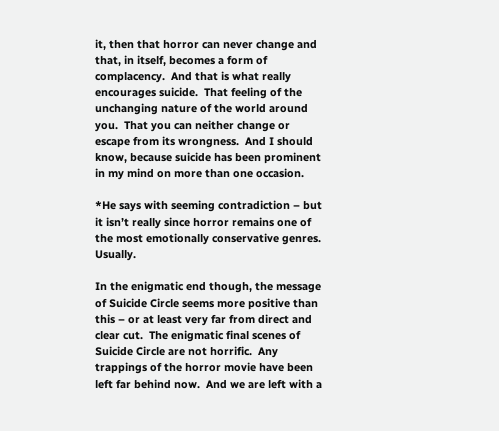it, then that horror can never change and that, in itself, becomes a form of complacency.  And that is what really encourages suicide.  That feeling of the unchanging nature of the world around you.  That you can neither change or escape from its wrongness.  And I should know, because suicide has been prominent in my mind on more than one occasion.

*He says with seeming contradiction – but it isn’t really since horror remains one of the most emotionally conservative genres.  Usually.

In the enigmatic end though, the message of Suicide Circle seems more positive than this – or at least very far from direct and clear cut.  The enigmatic final scenes of Suicide Circle are not horrific.  Any trappings of the horror movie have been left far behind now.  And we are left with a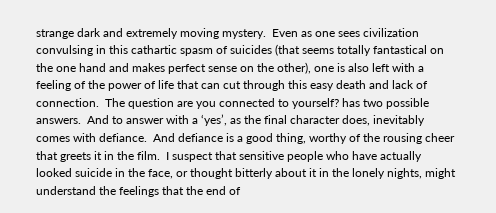strange dark and extremely moving mystery.  Even as one sees civilization convulsing in this cathartic spasm of suicides (that seems totally fantastical on the one hand and makes perfect sense on the other), one is also left with a feeling of the power of life that can cut through this easy death and lack of connection.  The question are you connected to yourself? has two possible answers.  And to answer with a ‘yes’, as the final character does, inevitably comes with defiance.  And defiance is a good thing, worthy of the rousing cheer that greets it in the film.  I suspect that sensitive people who have actually looked suicide in the face, or thought bitterly about it in the lonely nights, might understand the feelings that the end of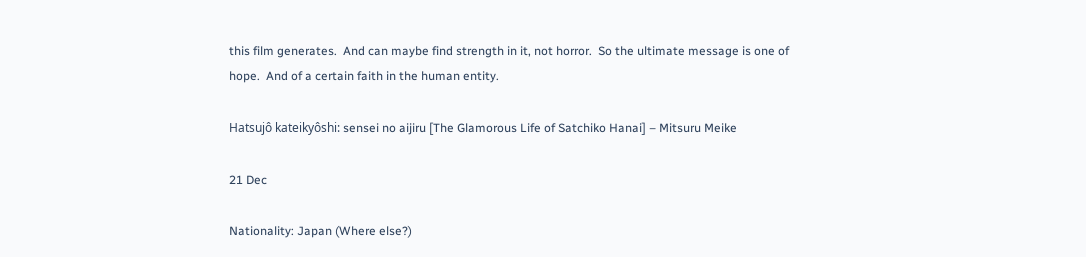this film generates.  And can maybe find strength in it, not horror.  So the ultimate message is one of hope.  And of a certain faith in the human entity.

Hatsujô kateikyôshi: sensei no aijiru [The Glamorous Life of Satchiko Hanai] – Mitsuru Meike

21 Dec

Nationality: Japan (Where else?)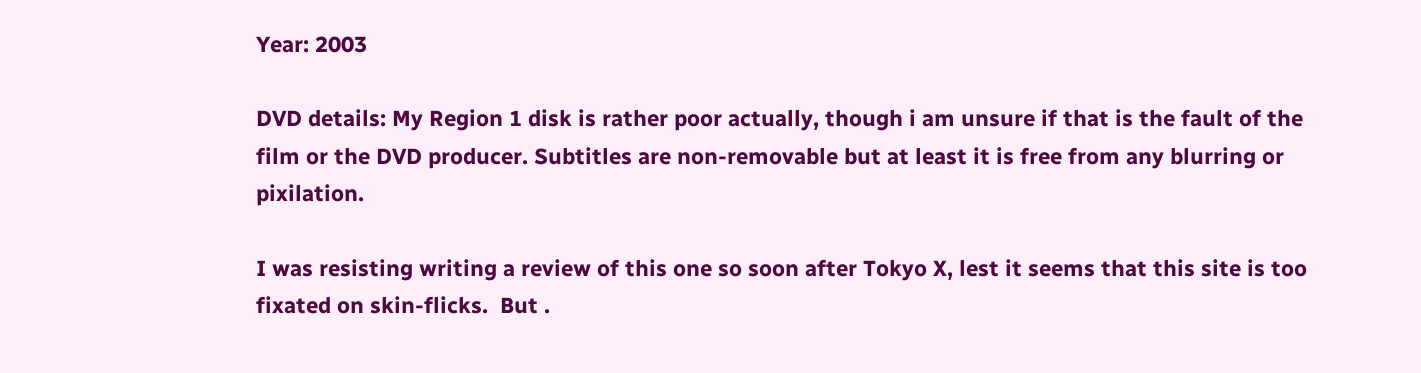Year: 2003

DVD details: My Region 1 disk is rather poor actually, though i am unsure if that is the fault of the film or the DVD producer. Subtitles are non-removable but at least it is free from any blurring or pixilation.

I was resisting writing a review of this one so soon after Tokyo X, lest it seems that this site is too fixated on skin-flicks.  But .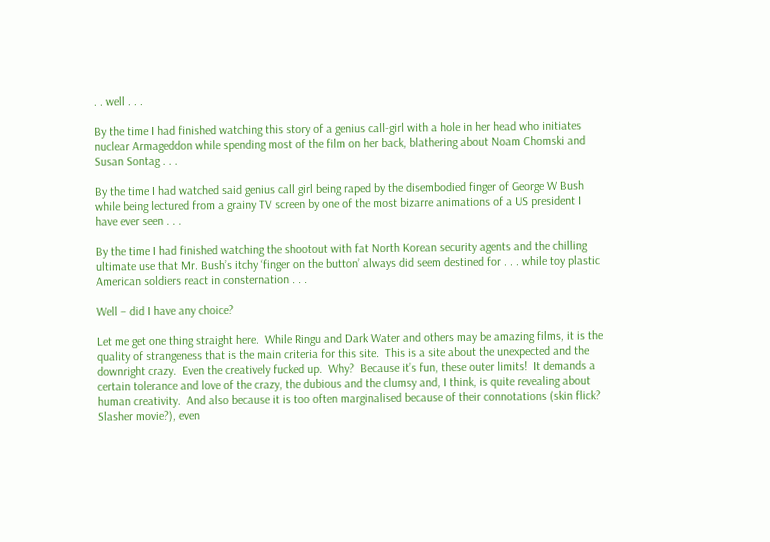. . well . . .

By the time I had finished watching this story of a genius call-girl with a hole in her head who initiates nuclear Armageddon while spending most of the film on her back, blathering about Noam Chomski and Susan Sontag . . .

By the time I had watched said genius call girl being raped by the disembodied finger of George W Bush while being lectured from a grainy TV screen by one of the most bizarre animations of a US president I have ever seen . . .

By the time I had finished watching the shootout with fat North Korean security agents and the chilling ultimate use that Mr. Bush’s itchy ‘finger on the button’ always did seem destined for . . . while toy plastic American soldiers react in consternation . . .

Well – did I have any choice?

Let me get one thing straight here.  While Ringu and Dark Water and others may be amazing films, it is the quality of strangeness that is the main criteria for this site.  This is a site about the unexpected and the downright crazy.  Even the creatively fucked up.  Why?  Because it’s fun, these outer limits!  It demands a certain tolerance and love of the crazy, the dubious and the clumsy and, I think, is quite revealing about human creativity.  And also because it is too often marginalised because of their connotations (skin flick? Slasher movie?), even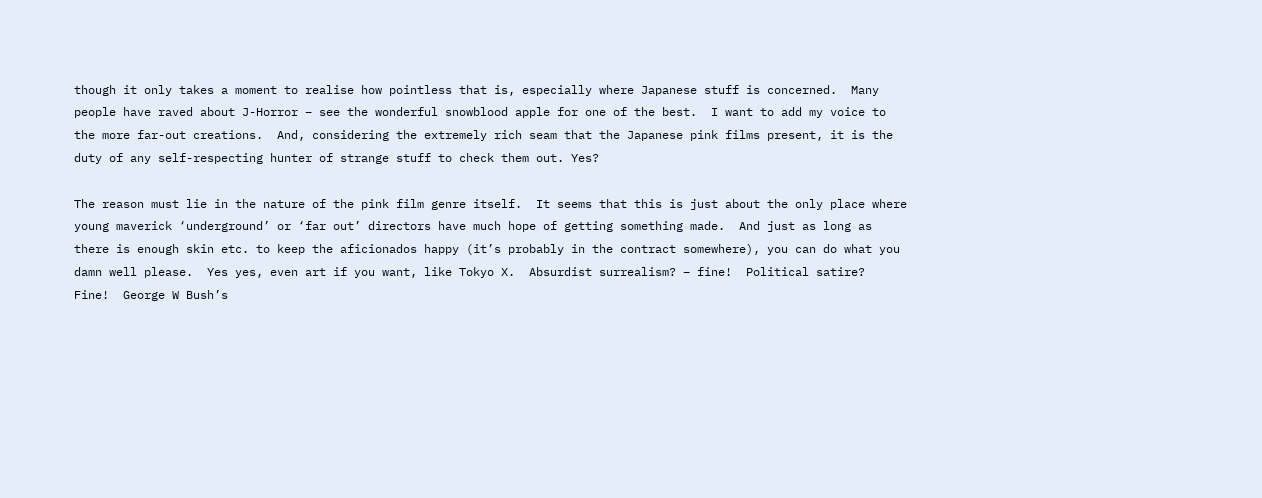though it only takes a moment to realise how pointless that is, especially where Japanese stuff is concerned.  Many people have raved about J-Horror – see the wonderful snowblood apple for one of the best.  I want to add my voice to the more far-out creations.  And, considering the extremely rich seam that the Japanese pink films present, it is the duty of any self-respecting hunter of strange stuff to check them out. Yes?

The reason must lie in the nature of the pink film genre itself.  It seems that this is just about the only place where young maverick ‘underground’ or ‘far out’ directors have much hope of getting something made.  And just as long as there is enough skin etc. to keep the aficionados happy (it’s probably in the contract somewhere), you can do what you damn well please.  Yes yes, even art if you want, like Tokyo X.  Absurdist surrealism? – fine!  Political satire?  Fine!  George W Bush’s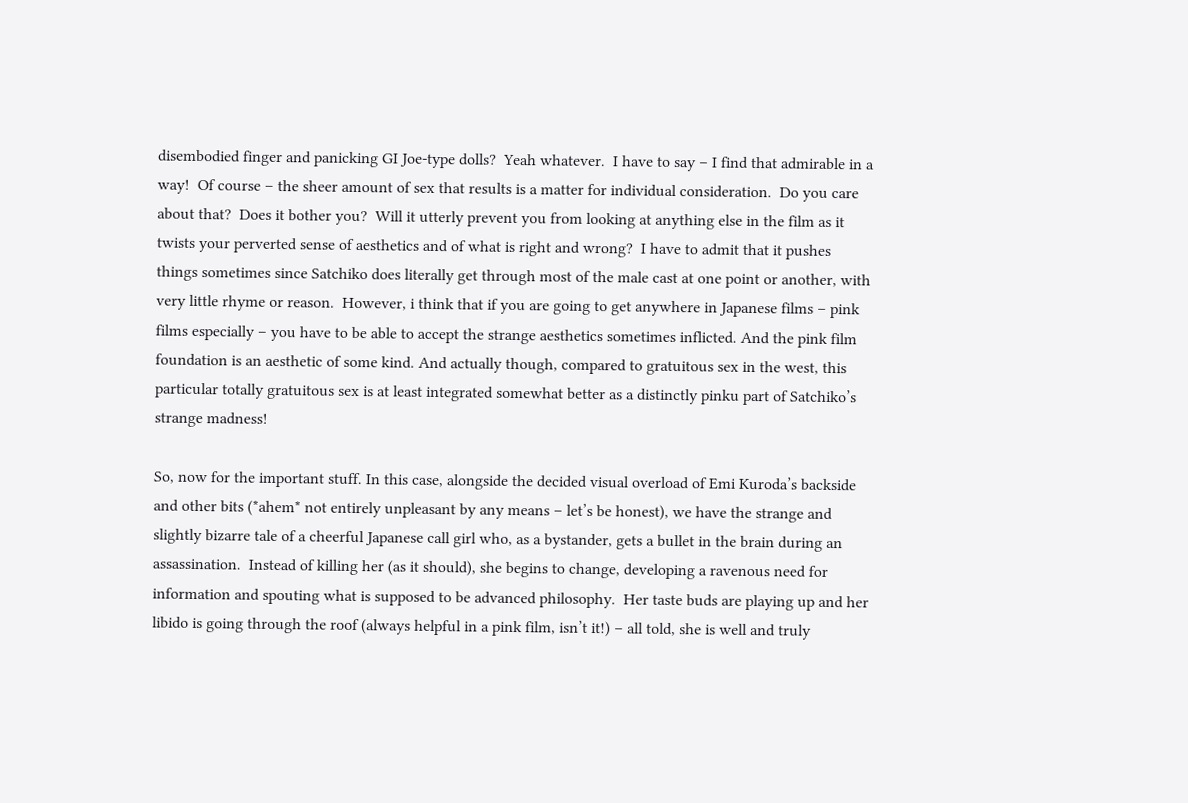disembodied finger and panicking GI Joe-type dolls?  Yeah whatever.  I have to say – I find that admirable in a way!  Of course – the sheer amount of sex that results is a matter for individual consideration.  Do you care about that?  Does it bother you?  Will it utterly prevent you from looking at anything else in the film as it twists your perverted sense of aesthetics and of what is right and wrong?  I have to admit that it pushes things sometimes since Satchiko does literally get through most of the male cast at one point or another, with very little rhyme or reason.  However, i think that if you are going to get anywhere in Japanese films – pink films especially – you have to be able to accept the strange aesthetics sometimes inflicted. And the pink film foundation is an aesthetic of some kind. And actually though, compared to gratuitous sex in the west, this particular totally gratuitous sex is at least integrated somewhat better as a distinctly pinku part of Satchiko’s strange madness!

So, now for the important stuff. In this case, alongside the decided visual overload of Emi Kuroda’s backside and other bits (*ahem* not entirely unpleasant by any means – let’s be honest), we have the strange and slightly bizarre tale of a cheerful Japanese call girl who, as a bystander, gets a bullet in the brain during an assassination.  Instead of killing her (as it should), she begins to change, developing a ravenous need for information and spouting what is supposed to be advanced philosophy.  Her taste buds are playing up and her libido is going through the roof (always helpful in a pink film, isn’t it!) – all told, she is well and truly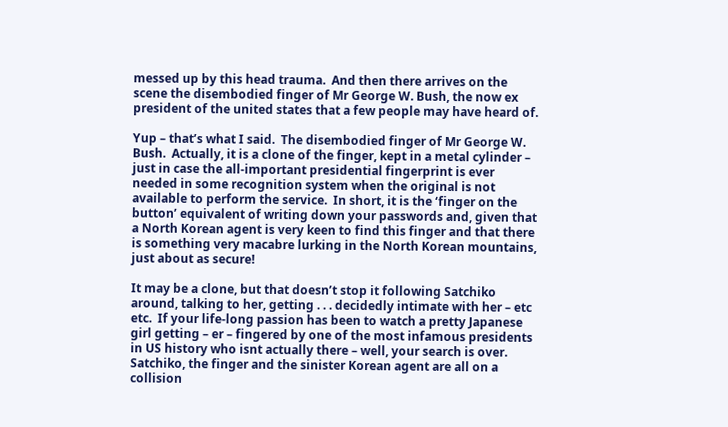messed up by this head trauma.  And then there arrives on the scene the disembodied finger of Mr George W. Bush, the now ex president of the united states that a few people may have heard of.

Yup – that’s what I said.  The disembodied finger of Mr George W. Bush.  Actually, it is a clone of the finger, kept in a metal cylinder – just in case the all-important presidential fingerprint is ever needed in some recognition system when the original is not available to perform the service.  In short, it is the ‘finger on the button’ equivalent of writing down your passwords and, given that a North Korean agent is very keen to find this finger and that there is something very macabre lurking in the North Korean mountains, just about as secure!

It may be a clone, but that doesn’t stop it following Satchiko around, talking to her, getting . . . decidedly intimate with her – etc etc.  If your life-long passion has been to watch a pretty Japanese girl getting – er – fingered by one of the most infamous presidents in US history who isnt actually there – well, your search is over.  Satchiko, the finger and the sinister Korean agent are all on a collision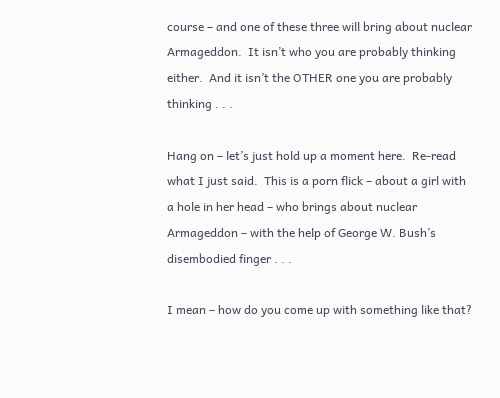course – and one of these three will bring about nuclear Armageddon.  It isn’t who you are probably thinking either.  And it isn’t the OTHER one you are probably thinking . . .

Hang on – let’s just hold up a moment here.  Re-read what I just said.  This is a porn flick – about a girl with a hole in her head – who brings about nuclear Armageddon – with the help of George W. Bush’s disembodied finger . . .

I mean – how do you come up with something like that?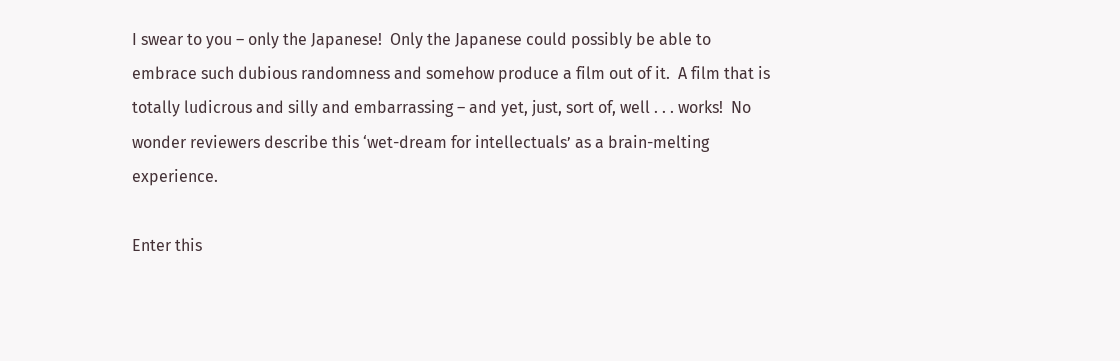I swear to you – only the Japanese!  Only the Japanese could possibly be able to embrace such dubious randomness and somehow produce a film out of it.  A film that is totally ludicrous and silly and embarrassing – and yet, just, sort of, well . . . works!  No wonder reviewers describe this ‘wet-dream for intellectuals’ as a brain-melting experience.

Enter this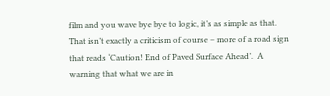film and you wave bye bye to logic, it’s as simple as that.  That isn’t exactly a criticism of course – more of a road sign that reads ‘Caution! End of Paved Surface Ahead’.  A warning that what we are in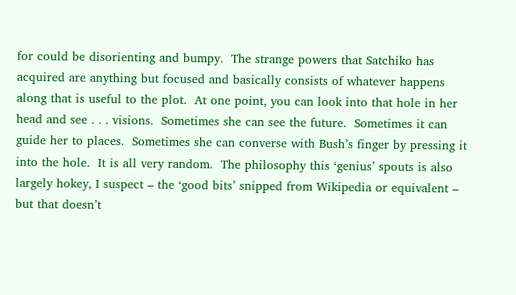for could be disorienting and bumpy.  The strange powers that Satchiko has acquired are anything but focused and basically consists of whatever happens along that is useful to the plot.  At one point, you can look into that hole in her head and see . . . visions.  Sometimes she can see the future.  Sometimes it can guide her to places.  Sometimes she can converse with Bush’s finger by pressing it into the hole.  It is all very random.  The philosophy this ‘genius’ spouts is also largely hokey, I suspect – the ‘good bits’ snipped from Wikipedia or equivalent – but that doesn’t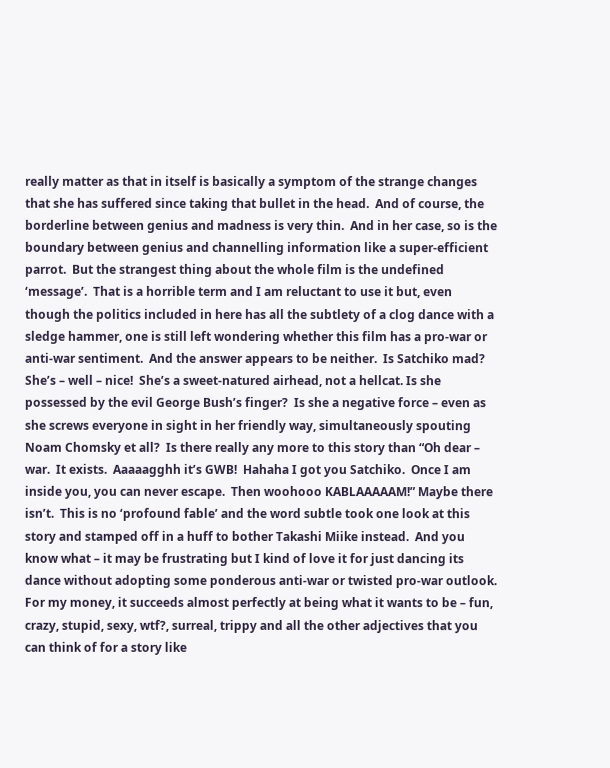really matter as that in itself is basically a symptom of the strange changes that she has suffered since taking that bullet in the head.  And of course, the borderline between genius and madness is very thin.  And in her case, so is the boundary between genius and channelling information like a super-efficient parrot.  But the strangest thing about the whole film is the undefined ‘message’.  That is a horrible term and I am reluctant to use it but, even though the politics included in here has all the subtlety of a clog dance with a sledge hammer, one is still left wondering whether this film has a pro-war or anti-war sentiment.  And the answer appears to be neither.  Is Satchiko mad?  She’s – well – nice!  She’s a sweet-natured airhead, not a hellcat. Is she possessed by the evil George Bush’s finger?  Is she a negative force – even as she screws everyone in sight in her friendly way, simultaneously spouting Noam Chomsky et all?  Is there really any more to this story than “Oh dear – war.  It exists.  Aaaaagghh it’s GWB!  Hahaha I got you Satchiko.  Once I am inside you, you can never escape.  Then woohooo KABLAAAAAM!” Maybe there isn’t.  This is no ‘profound fable’ and the word subtle took one look at this story and stamped off in a huff to bother Takashi Miike instead.  And you know what – it may be frustrating but I kind of love it for just dancing its dance without adopting some ponderous anti-war or twisted pro-war outlook.  For my money, it succeeds almost perfectly at being what it wants to be – fun, crazy, stupid, sexy, wtf?, surreal, trippy and all the other adjectives that you can think of for a story like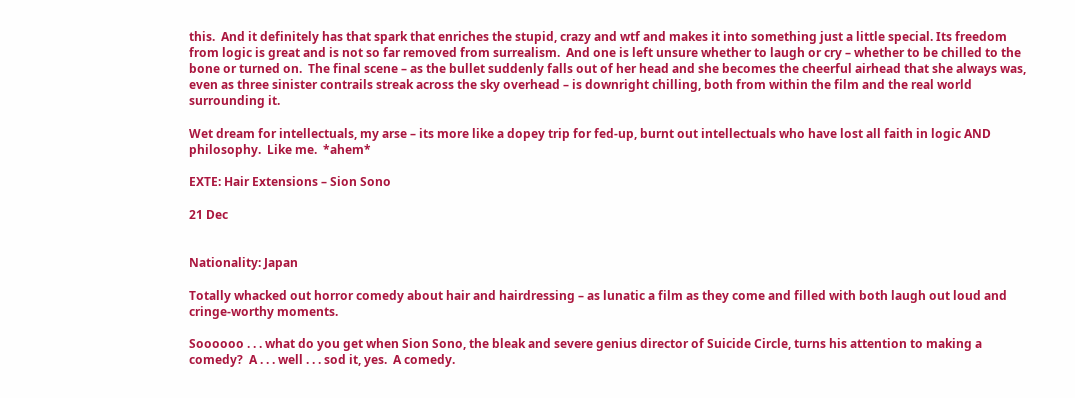this.  And it definitely has that spark that enriches the stupid, crazy and wtf and makes it into something just a little special. Its freedom from logic is great and is not so far removed from surrealism.  And one is left unsure whether to laugh or cry – whether to be chilled to the bone or turned on.  The final scene – as the bullet suddenly falls out of her head and she becomes the cheerful airhead that she always was, even as three sinister contrails streak across the sky overhead – is downright chilling, both from within the film and the real world surrounding it.

Wet dream for intellectuals, my arse – its more like a dopey trip for fed-up, burnt out intellectuals who have lost all faith in logic AND philosophy.  Like me.  *ahem*

EXTE: Hair Extensions – Sion Sono

21 Dec


Nationality: Japan

Totally whacked out horror comedy about hair and hairdressing – as lunatic a film as they come and filled with both laugh out loud and cringe-worthy moments.

Soooooo . . . what do you get when Sion Sono, the bleak and severe genius director of Suicide Circle, turns his attention to making a comedy?  A . . . well . . . sod it, yes.  A comedy.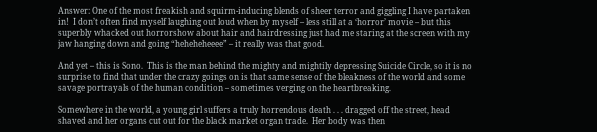Answer: One of the most freakish and squirm-inducing blends of sheer terror and giggling I have partaken in!  I don’t often find myself laughing out loud when by myself – less still at a ‘horror’ movie – but this superbly whacked out horrorshow about hair and hairdressing just had me staring at the screen with my jaw hanging down and going “heheheheeee” – it really was that good.

And yet – this is Sono.  This is the man behind the mighty and mightily depressing Suicide Circle, so it is no surprise to find that under the crazy goings on is that same sense of the bleakness of the world and some savage portrayals of the human condition – sometimes verging on the heartbreaking.

Somewhere in the world, a young girl suffers a truly horrendous death . . . dragged off the street, head shaved and her organs cut out for the black market organ trade.  Her body was then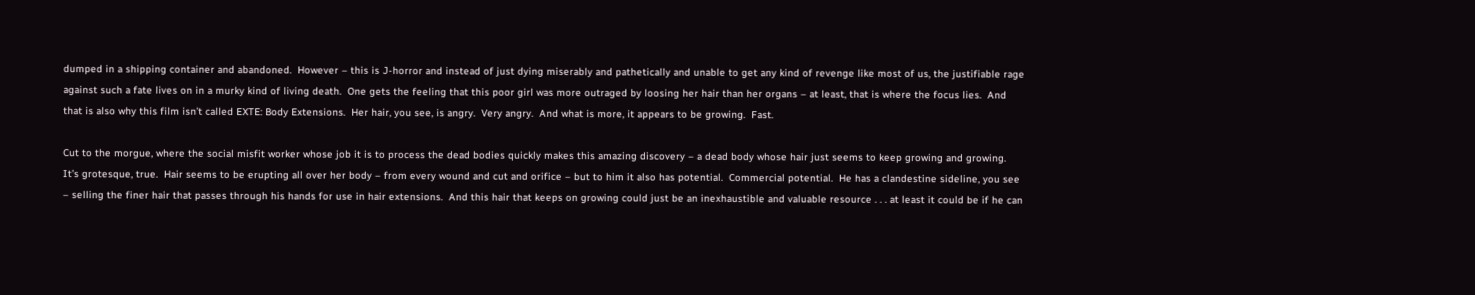dumped in a shipping container and abandoned.  However – this is J-horror and instead of just dying miserably and pathetically and unable to get any kind of revenge like most of us, the justifiable rage against such a fate lives on in a murky kind of living death.  One gets the feeling that this poor girl was more outraged by loosing her hair than her organs – at least, that is where the focus lies.  And that is also why this film isn’t called EXTE: Body Extensions.  Her hair, you see, is angry.  Very angry.  And what is more, it appears to be growing.  Fast.

Cut to the morgue, where the social misfit worker whose job it is to process the dead bodies quickly makes this amazing discovery – a dead body whose hair just seems to keep growing and growing.  It’s grotesque, true.  Hair seems to be erupting all over her body – from every wound and cut and orifice – but to him it also has potential.  Commercial potential.  He has a clandestine sideline, you see – selling the finer hair that passes through his hands for use in hair extensions.  And this hair that keeps on growing could just be an inexhaustible and valuable resource . . . at least it could be if he can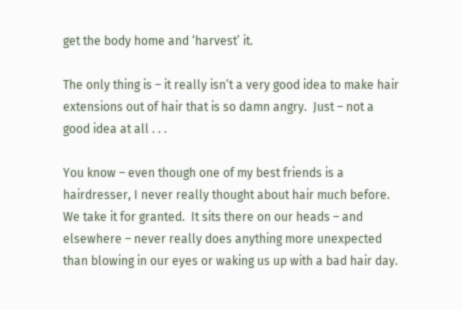get the body home and ‘harvest’ it.

The only thing is – it really isn’t a very good idea to make hair extensions out of hair that is so damn angry.  Just – not a good idea at all . . .

You know – even though one of my best friends is a hairdresser, I never really thought about hair much before.  We take it for granted.  It sits there on our heads – and elsewhere – never really does anything more unexpected than blowing in our eyes or waking us up with a bad hair day.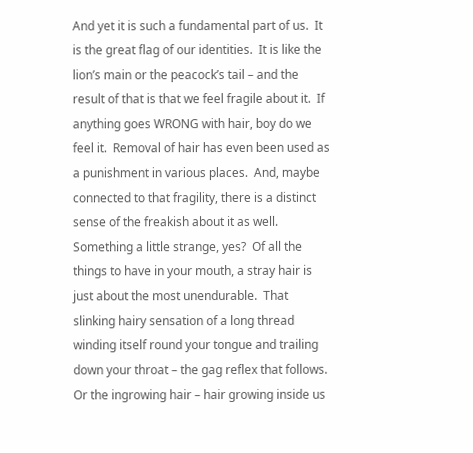And yet it is such a fundamental part of us.  It is the great flag of our identities.  It is like the lion’s main or the peacock’s tail – and the result of that is that we feel fragile about it.  If anything goes WRONG with hair, boy do we feel it.  Removal of hair has even been used as a punishment in various places.  And, maybe connected to that fragility, there is a distinct sense of the freakish about it as well.  Something a little strange, yes?  Of all the things to have in your mouth, a stray hair is just about the most unendurable.  That slinking hairy sensation of a long thread winding itself round your tongue and trailing down your throat – the gag reflex that follows.  Or the ingrowing hair – hair growing inside us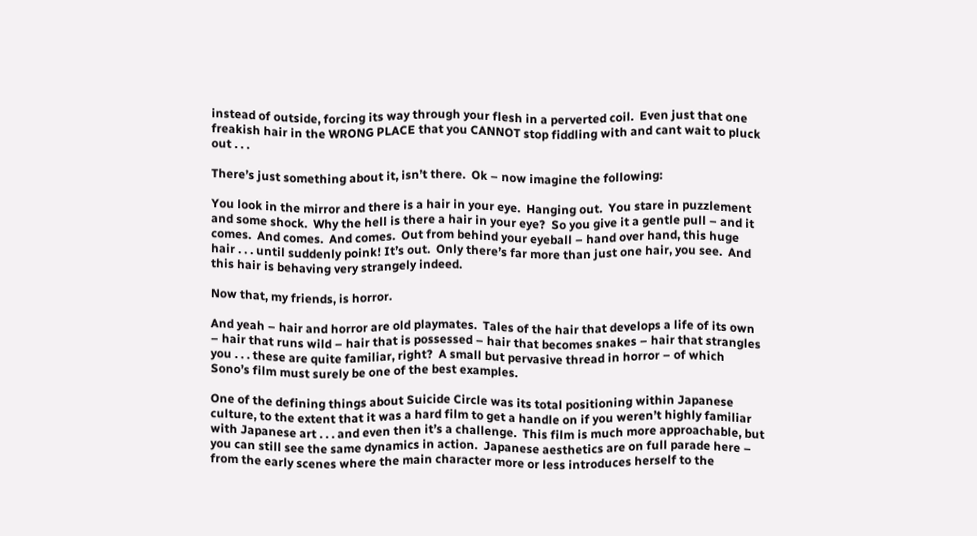instead of outside, forcing its way through your flesh in a perverted coil.  Even just that one freakish hair in the WRONG PLACE that you CANNOT stop fiddling with and cant wait to pluck out . . .

There’s just something about it, isn’t there.  Ok – now imagine the following:

You look in the mirror and there is a hair in your eye.  Hanging out.  You stare in puzzlement and some shock.  Why the hell is there a hair in your eye?  So you give it a gentle pull – and it comes.  And comes.  And comes.  Out from behind your eyeball – hand over hand, this huge hair . . . until suddenly poink! It’s out.  Only there’s far more than just one hair, you see.  And this hair is behaving very strangely indeed.

Now that, my friends, is horror.

And yeah – hair and horror are old playmates.  Tales of the hair that develops a life of its own – hair that runs wild – hair that is possessed – hair that becomes snakes – hair that strangles you . . . these are quite familiar, right?  A small but pervasive thread in horror – of which Sono’s film must surely be one of the best examples.

One of the defining things about Suicide Circle was its total positioning within Japanese culture, to the extent that it was a hard film to get a handle on if you weren’t highly familiar with Japanese art . . . and even then it’s a challenge.  This film is much more approachable, but you can still see the same dynamics in action.  Japanese aesthetics are on full parade here – from the early scenes where the main character more or less introduces herself to the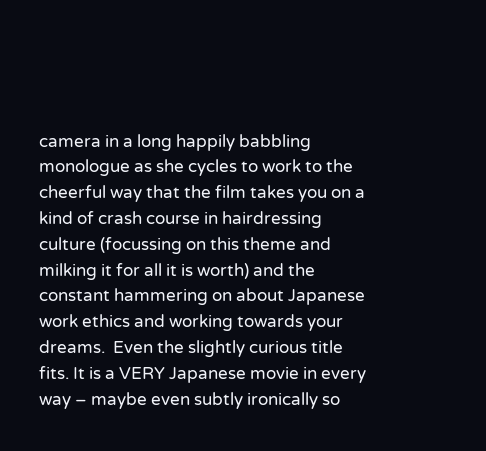camera in a long happily babbling monologue as she cycles to work to the cheerful way that the film takes you on a kind of crash course in hairdressing culture (focussing on this theme and milking it for all it is worth) and the constant hammering on about Japanese work ethics and working towards your dreams.  Even the slightly curious title fits. It is a VERY Japanese movie in every way – maybe even subtly ironically so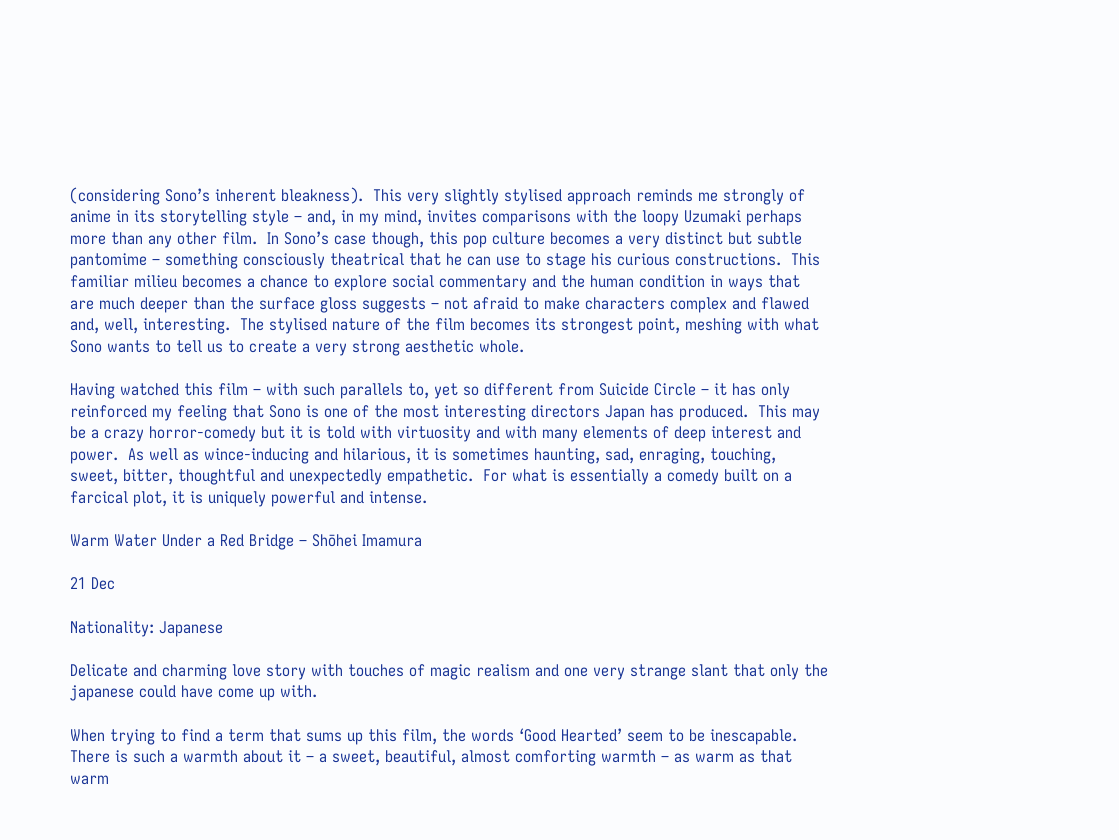(considering Sono’s inherent bleakness).  This very slightly stylised approach reminds me strongly of anime in its storytelling style – and, in my mind, invites comparisons with the loopy Uzumaki perhaps more than any other film.  In Sono’s case though, this pop culture becomes a very distinct but subtle pantomime – something consciously theatrical that he can use to stage his curious constructions.  This familiar milieu becomes a chance to explore social commentary and the human condition in ways that are much deeper than the surface gloss suggests – not afraid to make characters complex and flawed and, well, interesting.  The stylised nature of the film becomes its strongest point, meshing with what Sono wants to tell us to create a very strong aesthetic whole.

Having watched this film – with such parallels to, yet so different from Suicide Circle – it has only reinforced my feeling that Sono is one of the most interesting directors Japan has produced.  This may be a crazy horror-comedy but it is told with virtuosity and with many elements of deep interest and power.  As well as wince-inducing and hilarious, it is sometimes haunting, sad, enraging, touching, sweet, bitter, thoughtful and unexpectedly empathetic.  For what is essentially a comedy built on a farcical plot, it is uniquely powerful and intense.

Warm Water Under a Red Bridge – Shōhei Imamura

21 Dec

Nationality: Japanese

Delicate and charming love story with touches of magic realism and one very strange slant that only the japanese could have come up with.

When trying to find a term that sums up this film, the words ‘Good Hearted’ seem to be inescapable.  There is such a warmth about it – a sweet, beautiful, almost comforting warmth – as warm as that warm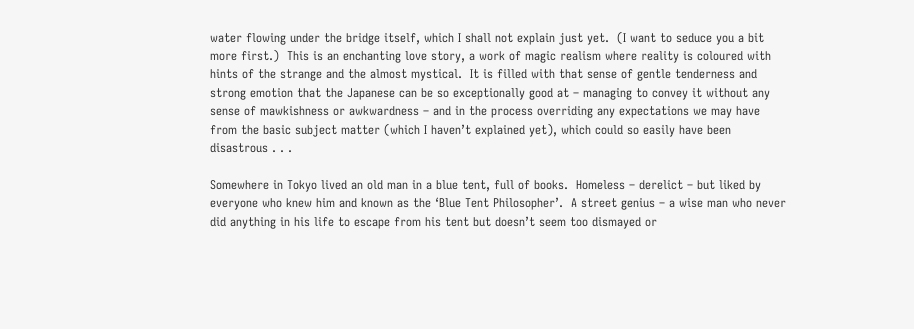water flowing under the bridge itself, which I shall not explain just yet.  (I want to seduce you a bit more first.)  This is an enchanting love story, a work of magic realism where reality is coloured with hints of the strange and the almost mystical.  It is filled with that sense of gentle tenderness and strong emotion that the Japanese can be so exceptionally good at – managing to convey it without any sense of mawkishness or awkwardness – and in the process overriding any expectations we may have from the basic subject matter (which I haven’t explained yet), which could so easily have been disastrous . . .

Somewhere in Tokyo lived an old man in a blue tent, full of books.  Homeless – derelict – but liked by everyone who knew him and known as the ‘Blue Tent Philosopher’.  A street genius – a wise man who never did anything in his life to escape from his tent but doesn’t seem too dismayed or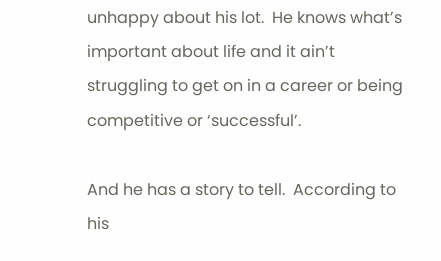unhappy about his lot.  He knows what’s important about life and it ain’t struggling to get on in a career or being competitive or ‘successful’.

And he has a story to tell.  According to his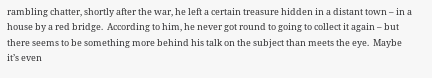rambling chatter, shortly after the war, he left a certain treasure hidden in a distant town – in a house by a red bridge.  According to him, he never got round to going to collect it again – but there seems to be something more behind his talk on the subject than meets the eye.  Maybe it’s even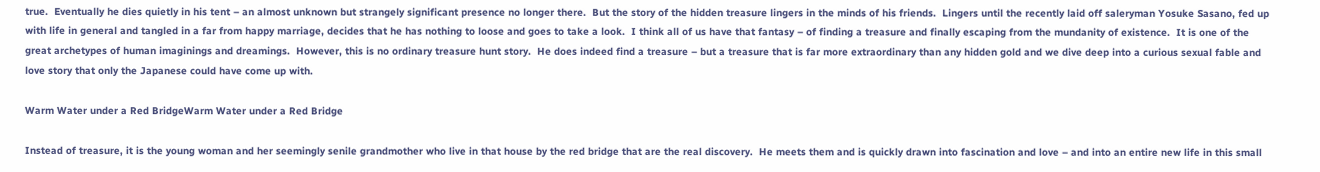true.  Eventually he dies quietly in his tent – an almost unknown but strangely significant presence no longer there.  But the story of the hidden treasure lingers in the minds of his friends.  Lingers until the recently laid off saleryman Yosuke Sasano, fed up with life in general and tangled in a far from happy marriage, decides that he has nothing to loose and goes to take a look.  I think all of us have that fantasy – of finding a treasure and finally escaping from the mundanity of existence.  It is one of the great archetypes of human imaginings and dreamings.  However, this is no ordinary treasure hunt story.  He does indeed find a treasure – but a treasure that is far more extraordinary than any hidden gold and we dive deep into a curious sexual fable and love story that only the Japanese could have come up with.

Warm Water under a Red BridgeWarm Water under a Red Bridge

Instead of treasure, it is the young woman and her seemingly senile grandmother who live in that house by the red bridge that are the real discovery.  He meets them and is quickly drawn into fascination and love – and into an entire new life in this small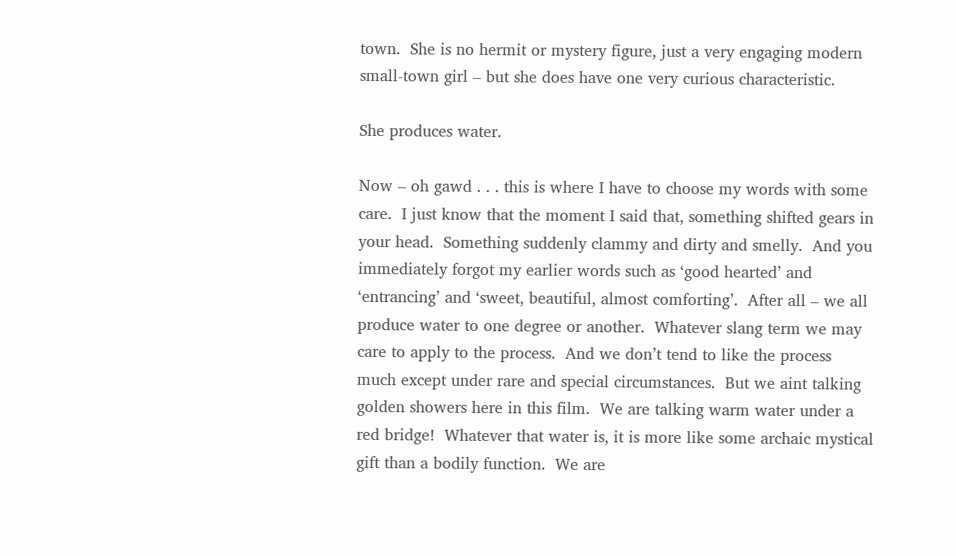town.  She is no hermit or mystery figure, just a very engaging modern small-town girl – but she does have one very curious characteristic.

She produces water.

Now – oh gawd . . . this is where I have to choose my words with some care.  I just know that the moment I said that, something shifted gears in your head.  Something suddenly clammy and dirty and smelly.  And you immediately forgot my earlier words such as ‘good hearted’ and ‘entrancing’ and ‘sweet, beautiful, almost comforting’.  After all – we all produce water to one degree or another.  Whatever slang term we may care to apply to the process.  And we don’t tend to like the process much except under rare and special circumstances.  But we aint talking golden showers here in this film.  We are talking warm water under a red bridge!  Whatever that water is, it is more like some archaic mystical gift than a bodily function.  We are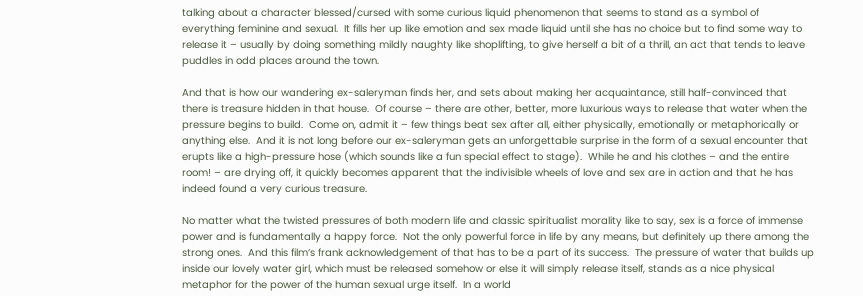talking about a character blessed/cursed with some curious liquid phenomenon that seems to stand as a symbol of everything feminine and sexual.  It fills her up like emotion and sex made liquid until she has no choice but to find some way to release it – usually by doing something mildly naughty like shoplifting, to give herself a bit of a thrill, an act that tends to leave puddles in odd places around the town.

And that is how our wandering ex-saleryman finds her, and sets about making her acquaintance, still half-convinced that there is treasure hidden in that house.  Of course – there are other, better, more luxurious ways to release that water when the pressure begins to build.  Come on, admit it – few things beat sex after all, either physically, emotionally or metaphorically or anything else.  And it is not long before our ex-saleryman gets an unforgettable surprise in the form of a sexual encounter that erupts like a high-pressure hose (which sounds like a fun special effect to stage).  While he and his clothes – and the entire room! – are drying off, it quickly becomes apparent that the indivisible wheels of love and sex are in action and that he has indeed found a very curious treasure.

No matter what the twisted pressures of both modern life and classic spiritualist morality like to say, sex is a force of immense power and is fundamentally a happy force.  Not the only powerful force in life by any means, but definitely up there among the strong ones.  And this film’s frank acknowledgement of that has to be a part of its success.  The pressure of water that builds up inside our lovely water girl, which must be released somehow or else it will simply release itself, stands as a nice physical metaphor for the power of the human sexual urge itself.  In a world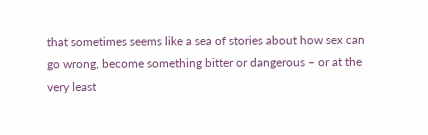that sometimes seems like a sea of stories about how sex can go wrong, become something bitter or dangerous – or at the very least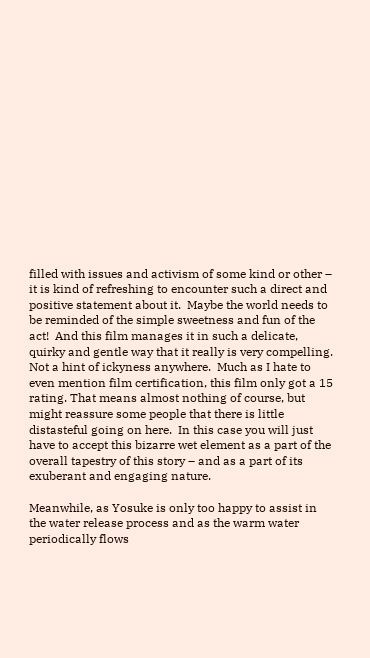filled with issues and activism of some kind or other – it is kind of refreshing to encounter such a direct and positive statement about it.  Maybe the world needs to be reminded of the simple sweetness and fun of the act!  And this film manages it in such a delicate, quirky and gentle way that it really is very compelling.  Not a hint of ickyness anywhere.  Much as I hate to even mention film certification, this film only got a 15 rating. That means almost nothing of course, but might reassure some people that there is little distasteful going on here.  In this case you will just have to accept this bizarre wet element as a part of the overall tapestry of this story – and as a part of its exuberant and engaging nature.

Meanwhile, as Yosuke is only too happy to assist in the water release process and as the warm water periodically flows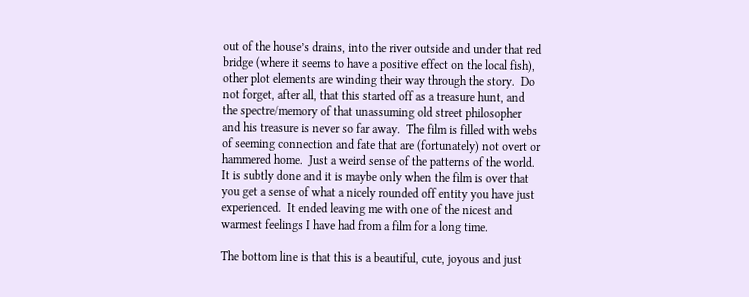out of the house’s drains, into the river outside and under that red bridge (where it seems to have a positive effect on the local fish), other plot elements are winding their way through the story.  Do not forget, after all, that this started off as a treasure hunt, and the spectre/memory of that unassuming old street philosopher and his treasure is never so far away.  The film is filled with webs of seeming connection and fate that are (fortunately) not overt or hammered home.  Just a weird sense of the patterns of the world.  It is subtly done and it is maybe only when the film is over that you get a sense of what a nicely rounded off entity you have just experienced.  It ended leaving me with one of the nicest and warmest feelings I have had from a film for a long time.

The bottom line is that this is a beautiful, cute, joyous and just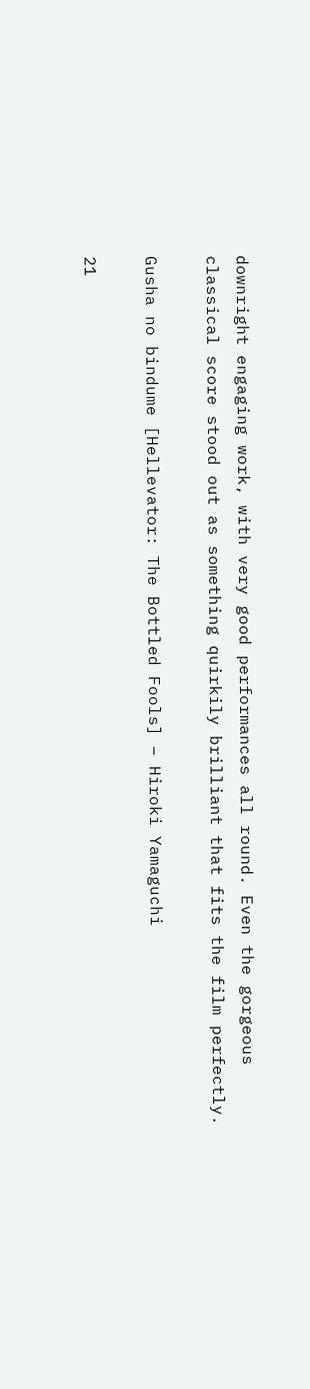downright engaging work, with very good performances all round. Even the gorgeous classical score stood out as something quirkily brilliant that fits the film perfectly.

Gusha no bindume [Hellevator: The Bottled Fools] – Hiroki Yamaguchi

21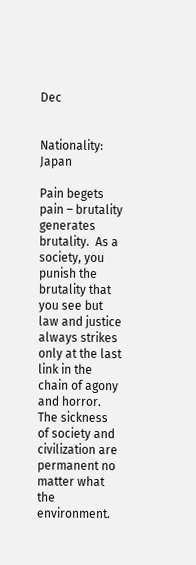Dec


Nationality: Japan

Pain begets pain – brutality generates brutality.  As a society, you punish the brutality that you see but law and justice always strikes only at the last link in the chain of agony and horror.  The sickness of society and civilization are permanent no matter what the environment.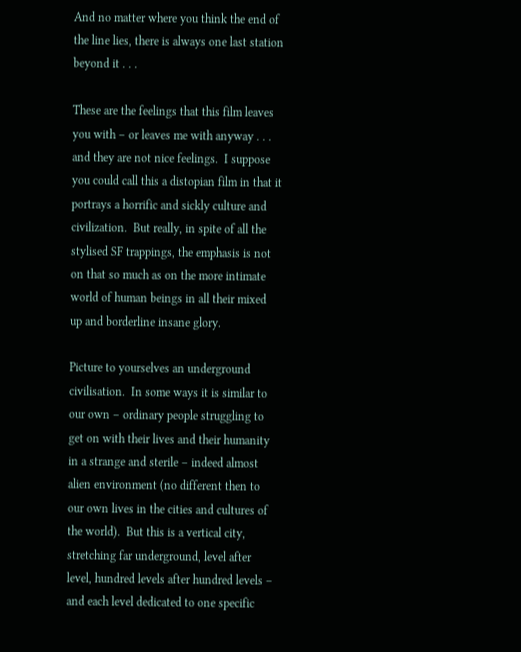And no matter where you think the end of the line lies, there is always one last station beyond it . . .

These are the feelings that this film leaves you with – or leaves me with anyway . . . and they are not nice feelings.  I suppose you could call this a distopian film in that it portrays a horrific and sickly culture and civilization.  But really, in spite of all the stylised SF trappings, the emphasis is not on that so much as on the more intimate world of human beings in all their mixed up and borderline insane glory.

Picture to yourselves an underground civilisation.  In some ways it is similar to our own – ordinary people struggling to get on with their lives and their humanity in a strange and sterile – indeed almost alien environment (no different then to our own lives in the cities and cultures of the world).  But this is a vertical city, stretching far underground, level after level, hundred levels after hundred levels – and each level dedicated to one specific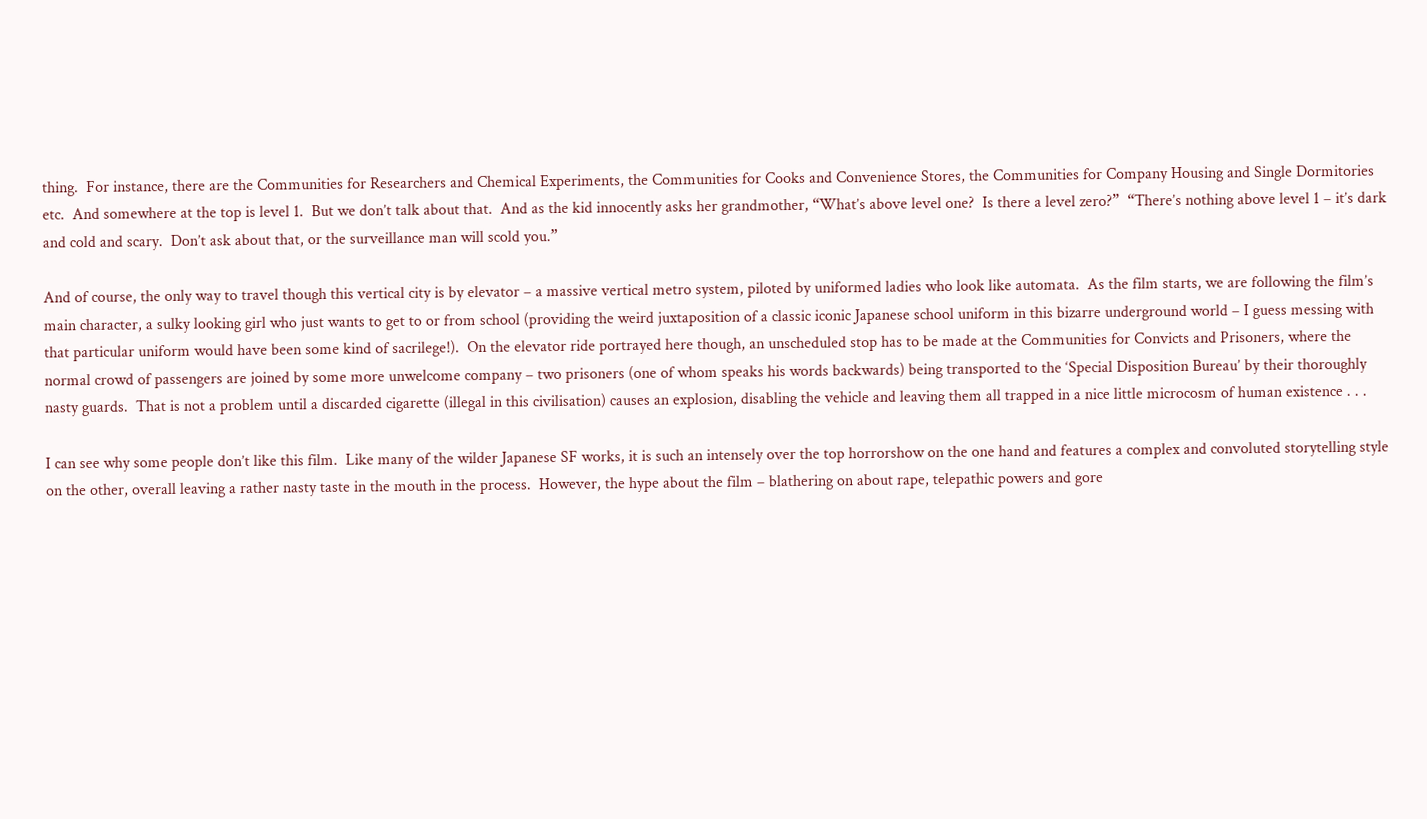thing.  For instance, there are the Communities for Researchers and Chemical Experiments, the Communities for Cooks and Convenience Stores, the Communities for Company Housing and Single Dormitories etc.  And somewhere at the top is level 1.  But we don’t talk about that.  And as the kid innocently asks her grandmother, “What’s above level one?  Is there a level zero?”  “There’s nothing above level 1 – it’s dark and cold and scary.  Don’t ask about that, or the surveillance man will scold you.”

And of course, the only way to travel though this vertical city is by elevator – a massive vertical metro system, piloted by uniformed ladies who look like automata.  As the film starts, we are following the film’s main character, a sulky looking girl who just wants to get to or from school (providing the weird juxtaposition of a classic iconic Japanese school uniform in this bizarre underground world – I guess messing with that particular uniform would have been some kind of sacrilege!).  On the elevator ride portrayed here though, an unscheduled stop has to be made at the Communities for Convicts and Prisoners, where the normal crowd of passengers are joined by some more unwelcome company – two prisoners (one of whom speaks his words backwards) being transported to the ‘Special Disposition Bureau’ by their thoroughly nasty guards.  That is not a problem until a discarded cigarette (illegal in this civilisation) causes an explosion, disabling the vehicle and leaving them all trapped in a nice little microcosm of human existence . . .

I can see why some people don’t like this film.  Like many of the wilder Japanese SF works, it is such an intensely over the top horrorshow on the one hand and features a complex and convoluted storytelling style on the other, overall leaving a rather nasty taste in the mouth in the process.  However, the hype about the film – blathering on about rape, telepathic powers and gore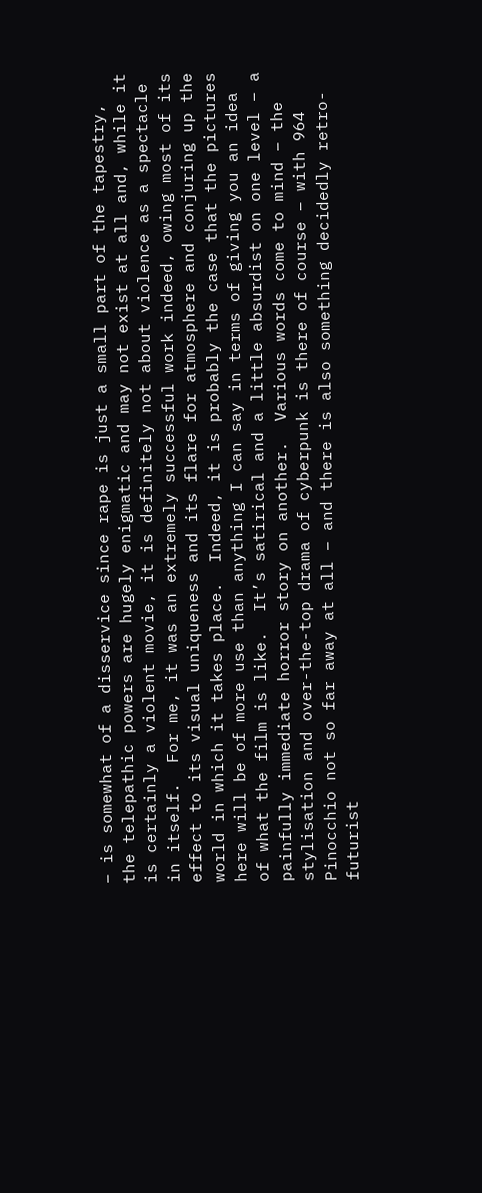– is somewhat of a disservice since rape is just a small part of the tapestry, the telepathic powers are hugely enigmatic and may not exist at all and, while it is certainly a violent movie, it is definitely not about violence as a spectacle in itself.  For me, it was an extremely successful work indeed, owing most of its effect to its visual uniqueness and its flare for atmosphere and conjuring up the world in which it takes place.  Indeed, it is probably the case that the pictures here will be of more use than anything I can say in terms of giving you an idea of what the film is like.  It’s satirical and a little absurdist on one level – a painfully immediate horror story on another.  Various words come to mind – the stylisation and over-the-top drama of cyberpunk is there of course – with 964 Pinocchio not so far away at all – and there is also something decidedly retro-futurist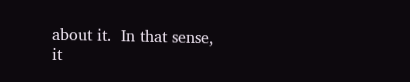about it.  In that sense, it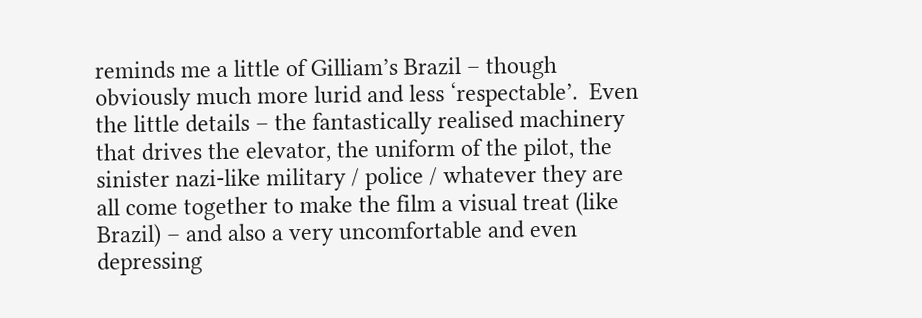reminds me a little of Gilliam’s Brazil – though obviously much more lurid and less ‘respectable’.  Even the little details – the fantastically realised machinery that drives the elevator, the uniform of the pilot, the sinister nazi-like military / police / whatever they are all come together to make the film a visual treat (like Brazil) – and also a very uncomfortable and even depressing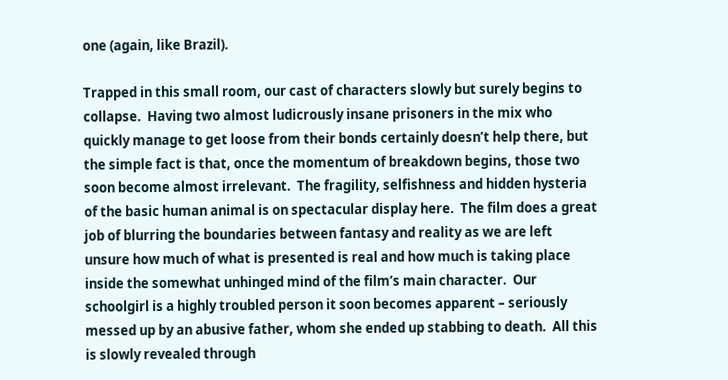one (again, like Brazil).

Trapped in this small room, our cast of characters slowly but surely begins to collapse.  Having two almost ludicrously insane prisoners in the mix who quickly manage to get loose from their bonds certainly doesn’t help there, but the simple fact is that, once the momentum of breakdown begins, those two soon become almost irrelevant.  The fragility, selfishness and hidden hysteria of the basic human animal is on spectacular display here.  The film does a great job of blurring the boundaries between fantasy and reality as we are left unsure how much of what is presented is real and how much is taking place inside the somewhat unhinged mind of the film’s main character.  Our schoolgirl is a highly troubled person it soon becomes apparent – seriously messed up by an abusive father, whom she ended up stabbing to death.  All this is slowly revealed through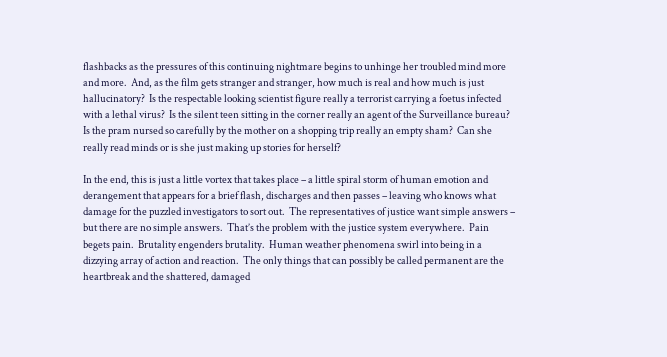flashbacks as the pressures of this continuing nightmare begins to unhinge her troubled mind more and more.  And, as the film gets stranger and stranger, how much is real and how much is just hallucinatory?  Is the respectable looking scientist figure really a terrorist carrying a foetus infected with a lethal virus?  Is the silent teen sitting in the corner really an agent of the Surveillance bureau?  Is the pram nursed so carefully by the mother on a shopping trip really an empty sham?  Can she really read minds or is she just making up stories for herself?

In the end, this is just a little vortex that takes place – a little spiral storm of human emotion and derangement that appears for a brief flash, discharges and then passes – leaving who knows what damage for the puzzled investigators to sort out.  The representatives of justice want simple answers – but there are no simple answers.  That’s the problem with the justice system everywhere.  Pain begets pain.  Brutality engenders brutality.  Human weather phenomena swirl into being in a dizzying array of action and reaction.  The only things that can possibly be called permanent are the heartbreak and the shattered, damaged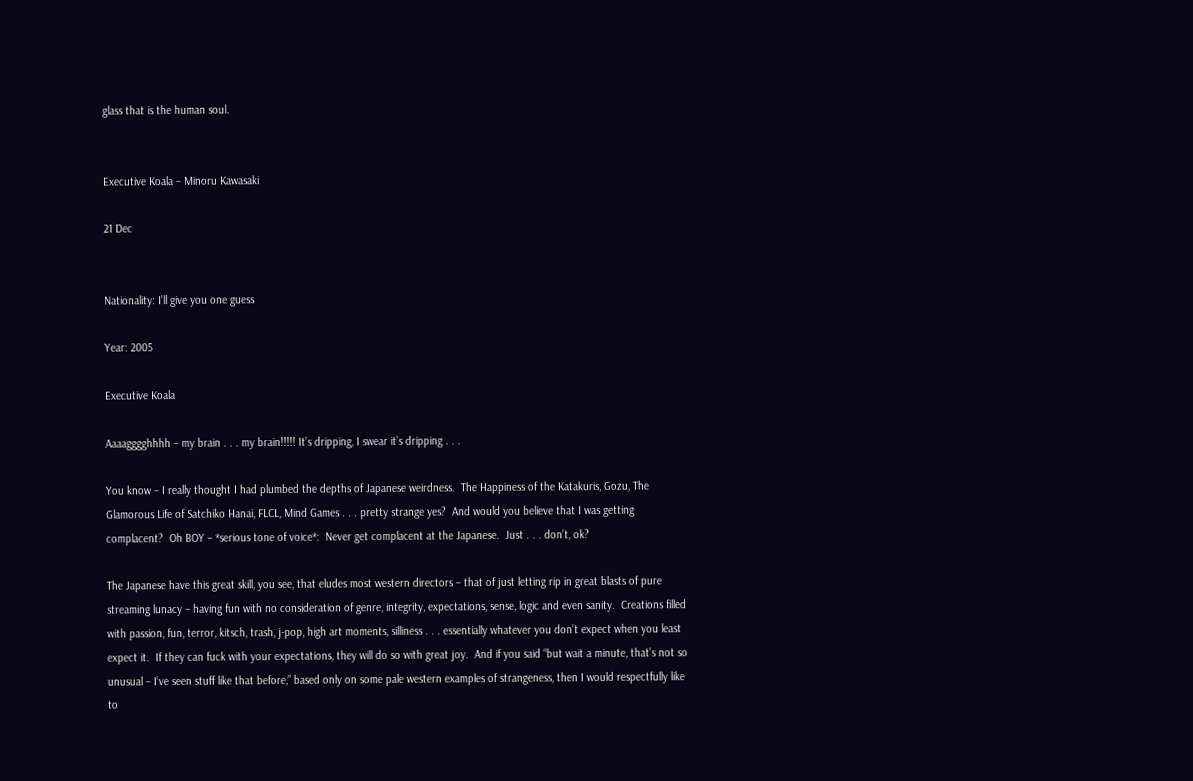glass that is the human soul.


Executive Koala – Minoru Kawasaki

21 Dec


Nationality: I’ll give you one guess

Year: 2005

Executive Koala

Aaaagggghhhh – my brain . . . my brain!!!!! It’s dripping, I swear it’s dripping . . .

You know – I really thought I had plumbed the depths of Japanese weirdness.  The Happiness of the Katakuris, Gozu, The Glamorous Life of Satchiko Hanai, FLCL, Mind Games . . . pretty strange yes?  And would you believe that I was getting complacent?  Oh BOY – *serious tone of voice*:  Never get complacent at the Japanese.  Just . . . don’t, ok?

The Japanese have this great skill, you see, that eludes most western directors – that of just letting rip in great blasts of pure streaming lunacy – having fun with no consideration of genre, integrity, expectations, sense, logic and even sanity.  Creations filled with passion, fun, terror, kitsch, trash, j-pop, high art moments, silliness . . . essentially whatever you don’t expect when you least expect it.  If they can fuck with your expectations, they will do so with great joy.  And if you said “but wait a minute, that’s not so unusual – I’ve seen stuff like that before,” based only on some pale western examples of strangeness, then I would respectfully like to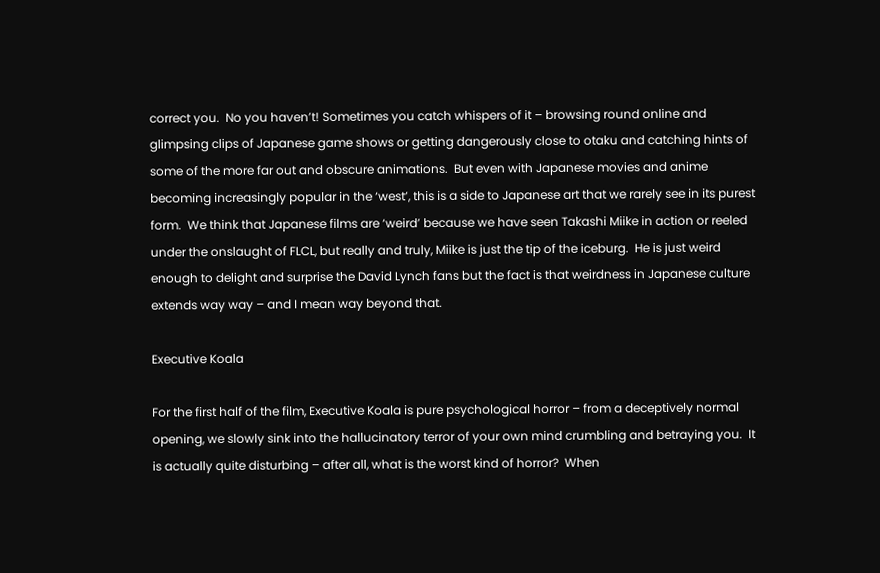correct you.  No you haven’t! Sometimes you catch whispers of it – browsing round online and glimpsing clips of Japanese game shows or getting dangerously close to otaku and catching hints of some of the more far out and obscure animations.  But even with Japanese movies and anime becoming increasingly popular in the ‘west’, this is a side to Japanese art that we rarely see in its purest form.  We think that Japanese films are ‘weird’ because we have seen Takashi Miike in action or reeled under the onslaught of FLCL, but really and truly, Miike is just the tip of the iceburg.  He is just weird enough to delight and surprise the David Lynch fans but the fact is that weirdness in Japanese culture extends way way – and I mean way beyond that.

Executive Koala

For the first half of the film, Executive Koala is pure psychological horror – from a deceptively normal opening, we slowly sink into the hallucinatory terror of your own mind crumbling and betraying you.  It is actually quite disturbing – after all, what is the worst kind of horror?  When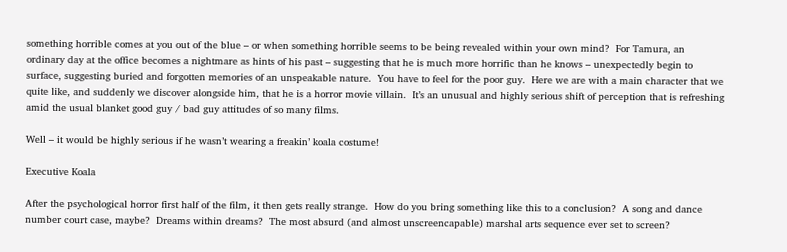something horrible comes at you out of the blue – or when something horrible seems to be being revealed within your own mind?  For Tamura, an ordinary day at the office becomes a nightmare as hints of his past – suggesting that he is much more horrific than he knows – unexpectedly begin to surface, suggesting buried and forgotten memories of an unspeakable nature.  You have to feel for the poor guy.  Here we are with a main character that we quite like, and suddenly we discover alongside him, that he is a horror movie villain.  It’s an unusual and highly serious shift of perception that is refreshing amid the usual blanket good guy / bad guy attitudes of so many films.

Well – it would be highly serious if he wasn’t wearing a freakin’ koala costume!

Executive Koala

After the psychological horror first half of the film, it then gets really strange.  How do you bring something like this to a conclusion?  A song and dance number court case, maybe?  Dreams within dreams?  The most absurd (and almost unscreencapable) marshal arts sequence ever set to screen?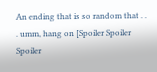An ending that is so random that . . . umm, hang on [Spoiler Spoiler Spoiler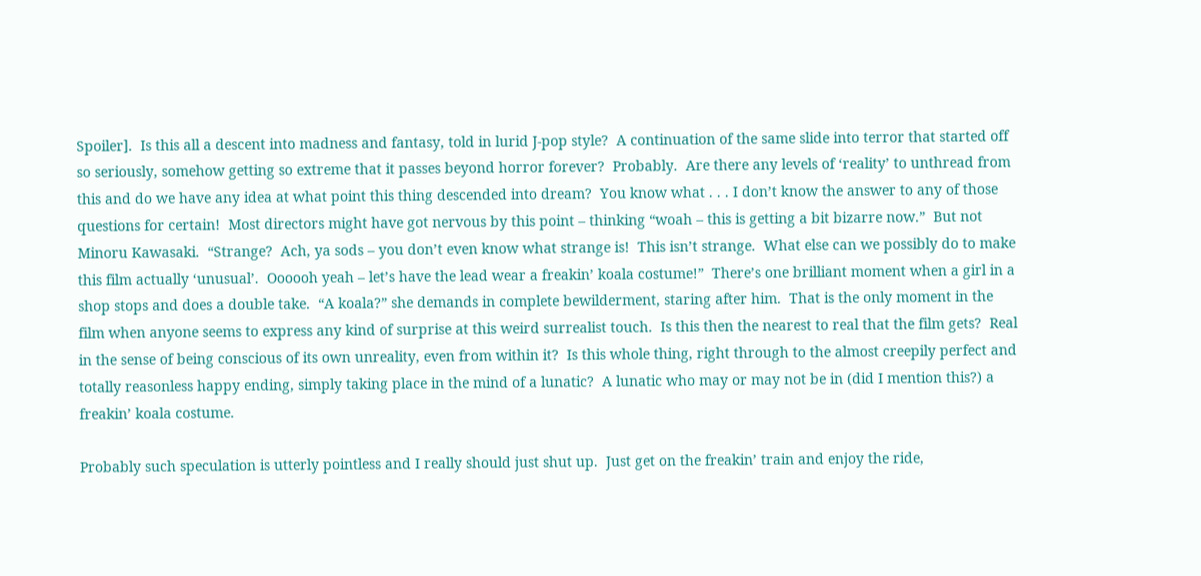Spoiler].  Is this all a descent into madness and fantasy, told in lurid J-pop style?  A continuation of the same slide into terror that started off so seriously, somehow getting so extreme that it passes beyond horror forever?  Probably.  Are there any levels of ‘reality’ to unthread from this and do we have any idea at what point this thing descended into dream?  You know what . . . I don’t know the answer to any of those questions for certain!  Most directors might have got nervous by this point – thinking “woah – this is getting a bit bizarre now.”  But not Minoru Kawasaki.  “Strange?  Ach, ya sods – you don’t even know what strange is!  This isn’t strange.  What else can we possibly do to make this film actually ‘unusual’.  Oooooh yeah – let’s have the lead wear a freakin’ koala costume!”  There’s one brilliant moment when a girl in a shop stops and does a double take.  “A koala?” she demands in complete bewilderment, staring after him.  That is the only moment in the film when anyone seems to express any kind of surprise at this weird surrealist touch.  Is this then the nearest to real that the film gets?  Real in the sense of being conscious of its own unreality, even from within it?  Is this whole thing, right through to the almost creepily perfect and totally reasonless happy ending, simply taking place in the mind of a lunatic?  A lunatic who may or may not be in (did I mention this?) a freakin’ koala costume.

Probably such speculation is utterly pointless and I really should just shut up.  Just get on the freakin’ train and enjoy the ride,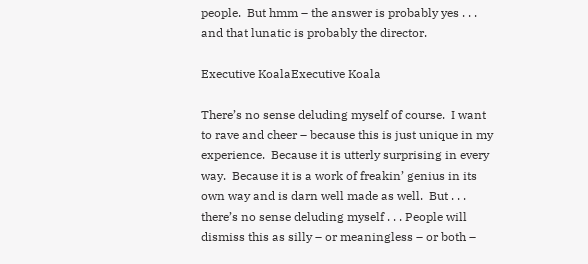people.  But hmm – the answer is probably yes . . . and that lunatic is probably the director.

Executive KoalaExecutive Koala

There’s no sense deluding myself of course.  I want to rave and cheer – because this is just unique in my experience.  Because it is utterly surprising in every way.  Because it is a work of freakin’ genius in its own way and is darn well made as well.  But . . . there’s no sense deluding myself . . . People will dismiss this as silly – or meaningless – or both –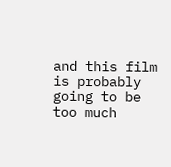and this film is probably going to be too much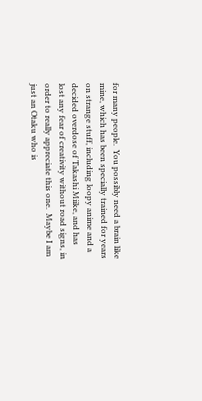for many people.  You possibly need a brain like mine, which has been specially trained for years on strange stuff, including loopy anime and a decided overdose of Takashi Miike, and has lost any fear of creativity without road signs, in order to really appreciate this one.  Maybe I am just an Otaku who is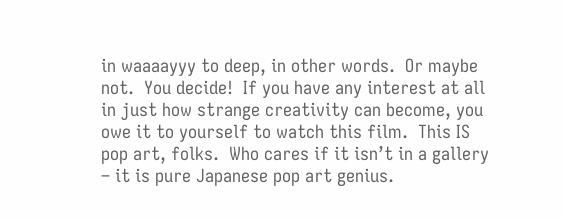in waaaayyy to deep, in other words.  Or maybe not.  You decide!  If you have any interest at all in just how strange creativity can become, you owe it to yourself to watch this film.  This IS pop art, folks.  Who cares if it isn’t in a gallery – it is pure Japanese pop art genius.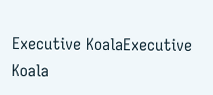Executive KoalaExecutive Koala